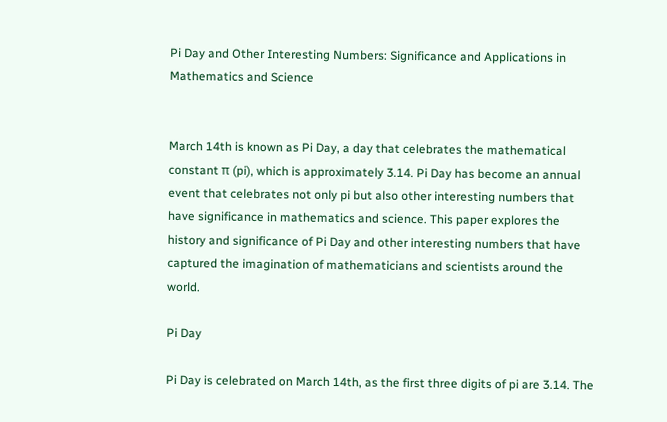Pi Day and Other Interesting Numbers: Significance and Applications in Mathematics and Science


March 14th is known as Pi Day, a day that celebrates the mathematical constant π (pi), which is approximately 3.14. Pi Day has become an annual event that celebrates not only pi but also other interesting numbers that have significance in mathematics and science. This paper explores the history and significance of Pi Day and other interesting numbers that have captured the imagination of mathematicians and scientists around the world.

Pi Day

Pi Day is celebrated on March 14th, as the first three digits of pi are 3.14. The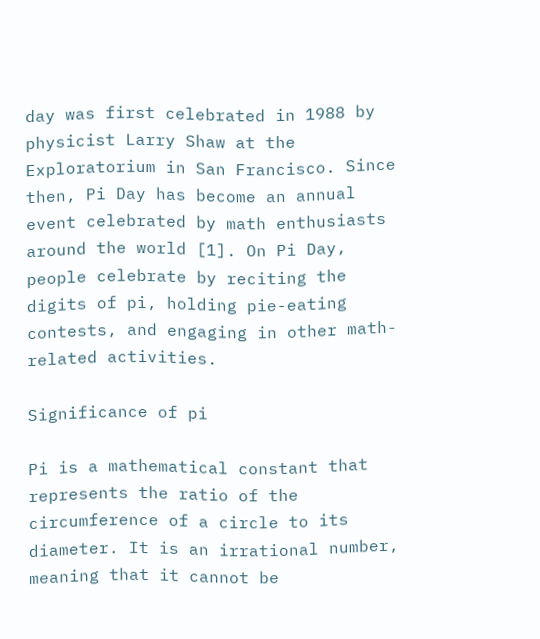day was first celebrated in 1988 by physicist Larry Shaw at the Exploratorium in San Francisco. Since then, Pi Day has become an annual event celebrated by math enthusiasts around the world [1]. On Pi Day, people celebrate by reciting the digits of pi, holding pie-eating contests, and engaging in other math-related activities.

Significance of pi

Pi is a mathematical constant that represents the ratio of the circumference of a circle to its diameter. It is an irrational number, meaning that it cannot be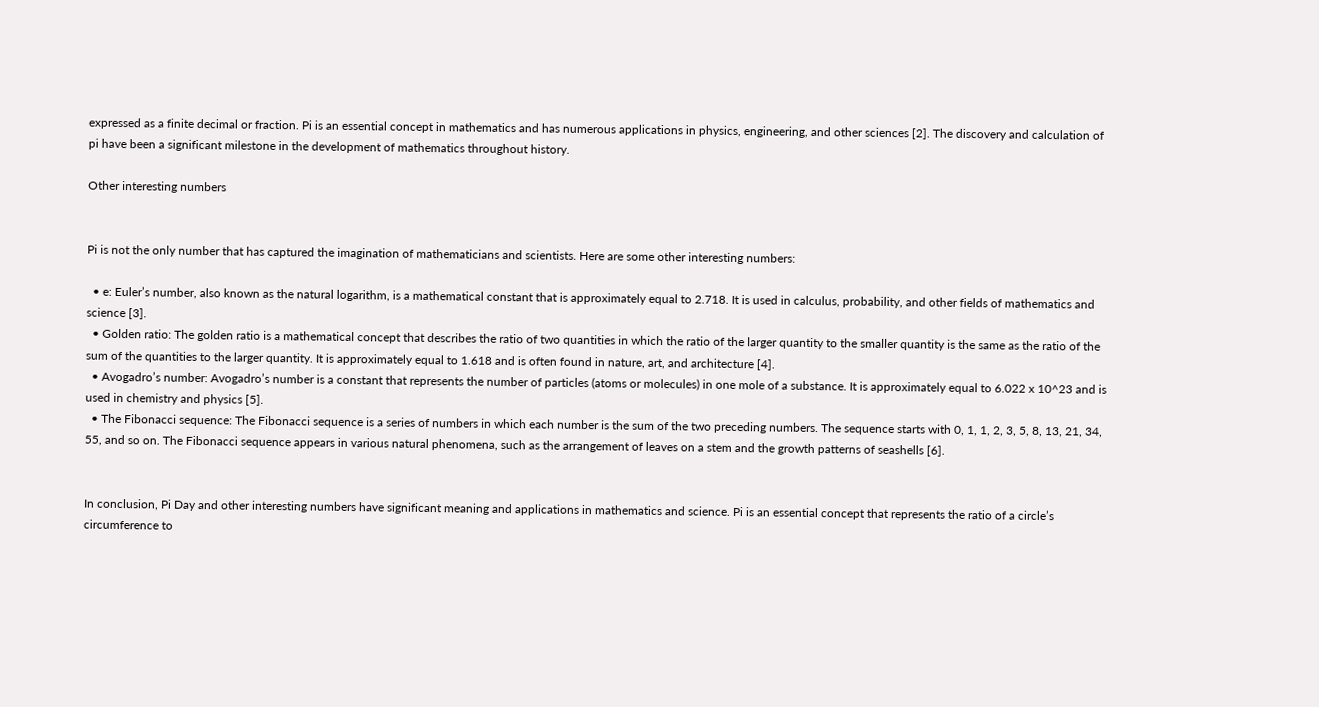expressed as a finite decimal or fraction. Pi is an essential concept in mathematics and has numerous applications in physics, engineering, and other sciences [2]. The discovery and calculation of pi have been a significant milestone in the development of mathematics throughout history.

Other interesting numbers


Pi is not the only number that has captured the imagination of mathematicians and scientists. Here are some other interesting numbers:

  • e: Euler’s number, also known as the natural logarithm, is a mathematical constant that is approximately equal to 2.718. It is used in calculus, probability, and other fields of mathematics and science [3].
  • Golden ratio: The golden ratio is a mathematical concept that describes the ratio of two quantities in which the ratio of the larger quantity to the smaller quantity is the same as the ratio of the sum of the quantities to the larger quantity. It is approximately equal to 1.618 and is often found in nature, art, and architecture [4].
  • Avogadro’s number: Avogadro’s number is a constant that represents the number of particles (atoms or molecules) in one mole of a substance. It is approximately equal to 6.022 x 10^23 and is used in chemistry and physics [5].
  • The Fibonacci sequence: The Fibonacci sequence is a series of numbers in which each number is the sum of the two preceding numbers. The sequence starts with 0, 1, 1, 2, 3, 5, 8, 13, 21, 34, 55, and so on. The Fibonacci sequence appears in various natural phenomena, such as the arrangement of leaves on a stem and the growth patterns of seashells [6].


In conclusion, Pi Day and other interesting numbers have significant meaning and applications in mathematics and science. Pi is an essential concept that represents the ratio of a circle’s circumference to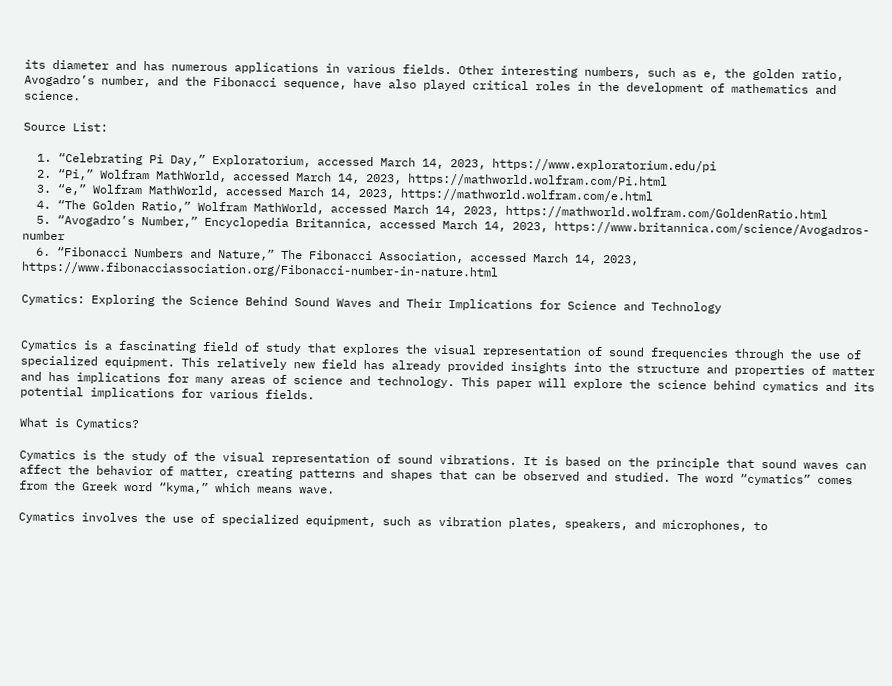its diameter and has numerous applications in various fields. Other interesting numbers, such as e, the golden ratio, Avogadro’s number, and the Fibonacci sequence, have also played critical roles in the development of mathematics and science.

Source List:

  1. “Celebrating Pi Day,” Exploratorium, accessed March 14, 2023, https://www.exploratorium.edu/pi
  2. “Pi,” Wolfram MathWorld, accessed March 14, 2023, https://mathworld.wolfram.com/Pi.html
  3. “e,” Wolfram MathWorld, accessed March 14, 2023, https://mathworld.wolfram.com/e.html
  4. “The Golden Ratio,” Wolfram MathWorld, accessed March 14, 2023, https://mathworld.wolfram.com/GoldenRatio.html
  5. “Avogadro’s Number,” Encyclopedia Britannica, accessed March 14, 2023, https://www.britannica.com/science/Avogadros-number
  6. “Fibonacci Numbers and Nature,” The Fibonacci Association, accessed March 14, 2023, https://www.fibonacciassociation.org/Fibonacci-number-in-nature.html

Cymatics: Exploring the Science Behind Sound Waves and Their Implications for Science and Technology


Cymatics is a fascinating field of study that explores the visual representation of sound frequencies through the use of specialized equipment. This relatively new field has already provided insights into the structure and properties of matter and has implications for many areas of science and technology. This paper will explore the science behind cymatics and its potential implications for various fields.

What is Cymatics?

Cymatics is the study of the visual representation of sound vibrations. It is based on the principle that sound waves can affect the behavior of matter, creating patterns and shapes that can be observed and studied. The word “cymatics” comes from the Greek word “kyma,” which means wave.

Cymatics involves the use of specialized equipment, such as vibration plates, speakers, and microphones, to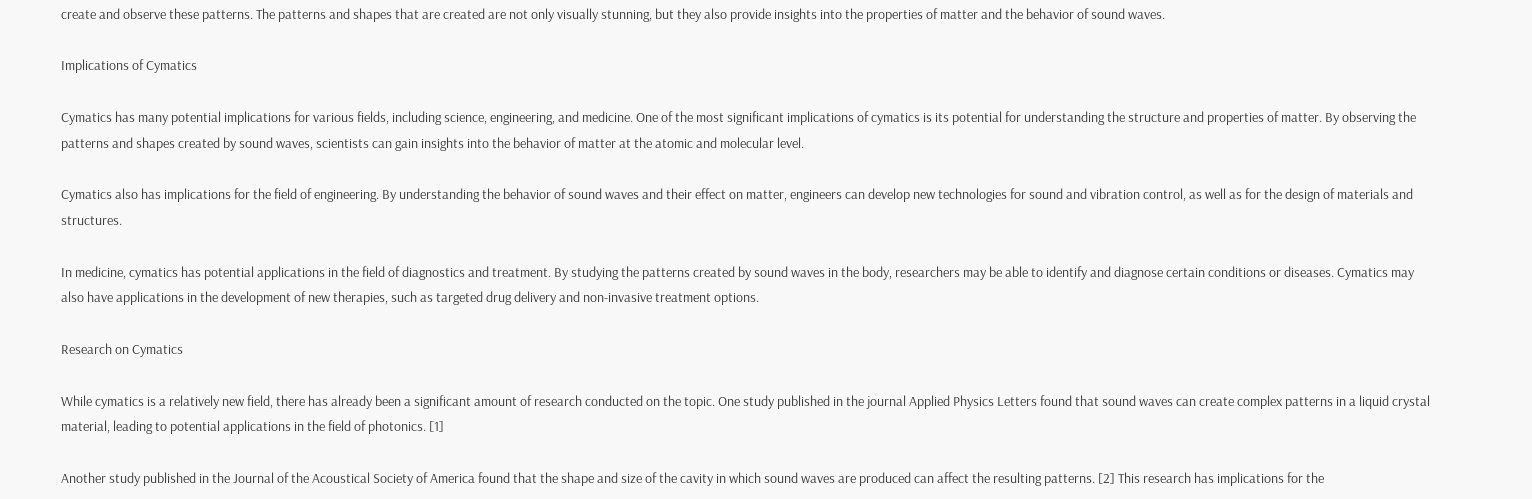create and observe these patterns. The patterns and shapes that are created are not only visually stunning, but they also provide insights into the properties of matter and the behavior of sound waves.

Implications of Cymatics

Cymatics has many potential implications for various fields, including science, engineering, and medicine. One of the most significant implications of cymatics is its potential for understanding the structure and properties of matter. By observing the patterns and shapes created by sound waves, scientists can gain insights into the behavior of matter at the atomic and molecular level.

Cymatics also has implications for the field of engineering. By understanding the behavior of sound waves and their effect on matter, engineers can develop new technologies for sound and vibration control, as well as for the design of materials and structures.

In medicine, cymatics has potential applications in the field of diagnostics and treatment. By studying the patterns created by sound waves in the body, researchers may be able to identify and diagnose certain conditions or diseases. Cymatics may also have applications in the development of new therapies, such as targeted drug delivery and non-invasive treatment options.

Research on Cymatics

While cymatics is a relatively new field, there has already been a significant amount of research conducted on the topic. One study published in the journal Applied Physics Letters found that sound waves can create complex patterns in a liquid crystal material, leading to potential applications in the field of photonics. [1]

Another study published in the Journal of the Acoustical Society of America found that the shape and size of the cavity in which sound waves are produced can affect the resulting patterns. [2] This research has implications for the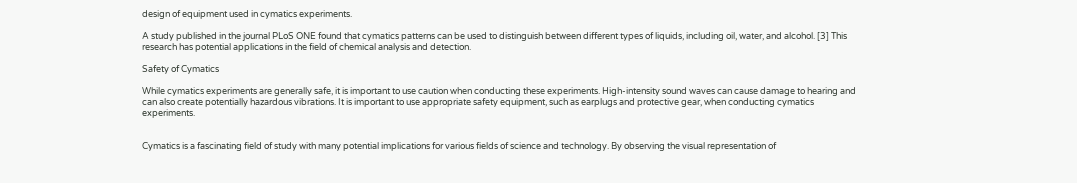design of equipment used in cymatics experiments.

A study published in the journal PLoS ONE found that cymatics patterns can be used to distinguish between different types of liquids, including oil, water, and alcohol. [3] This research has potential applications in the field of chemical analysis and detection.

Safety of Cymatics

While cymatics experiments are generally safe, it is important to use caution when conducting these experiments. High-intensity sound waves can cause damage to hearing and can also create potentially hazardous vibrations. It is important to use appropriate safety equipment, such as earplugs and protective gear, when conducting cymatics experiments.


Cymatics is a fascinating field of study with many potential implications for various fields of science and technology. By observing the visual representation of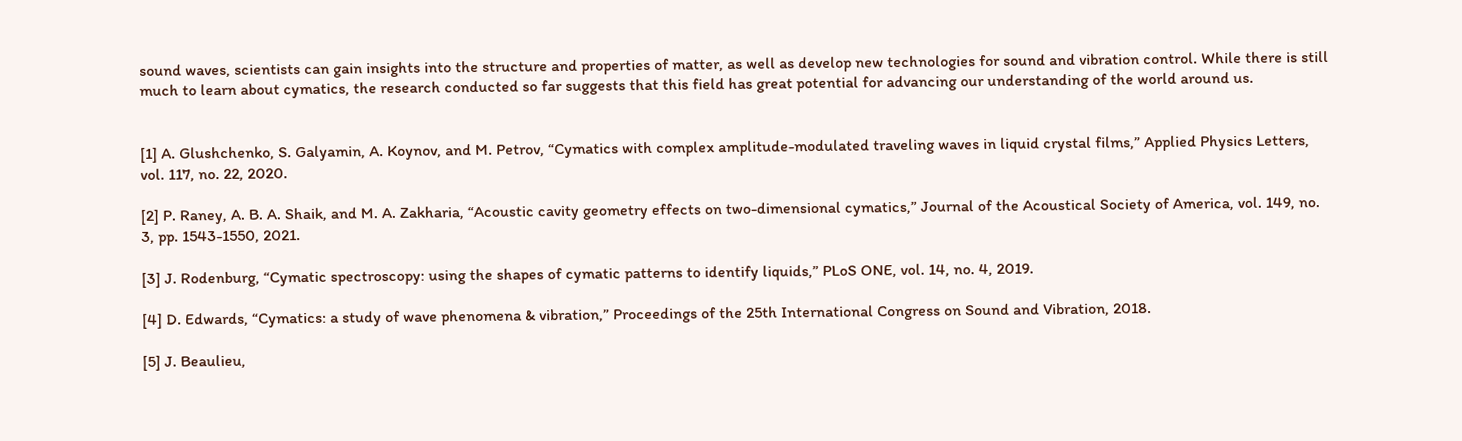sound waves, scientists can gain insights into the structure and properties of matter, as well as develop new technologies for sound and vibration control. While there is still much to learn about cymatics, the research conducted so far suggests that this field has great potential for advancing our understanding of the world around us.


[1] A. Glushchenko, S. Galyamin, A. Koynov, and M. Petrov, “Cymatics with complex amplitude-modulated traveling waves in liquid crystal films,” Applied Physics Letters, vol. 117, no. 22, 2020.

[2] P. Raney, A. B. A. Shaik, and M. A. Zakharia, “Acoustic cavity geometry effects on two-dimensional cymatics,” Journal of the Acoustical Society of America, vol. 149, no. 3, pp. 1543-1550, 2021.

[3] J. Rodenburg, “Cymatic spectroscopy: using the shapes of cymatic patterns to identify liquids,” PLoS ONE, vol. 14, no. 4, 2019.

[4] D. Edwards, “Cymatics: a study of wave phenomena & vibration,” Proceedings of the 25th International Congress on Sound and Vibration, 2018.

[5] J. Beaulieu,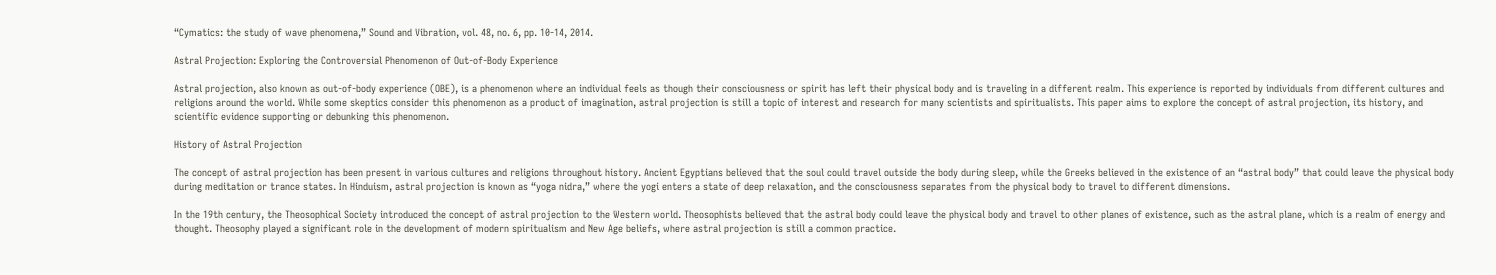“Cymatics: the study of wave phenomena,” Sound and Vibration, vol. 48, no. 6, pp. 10-14, 2014.

Astral Projection: Exploring the Controversial Phenomenon of Out-of-Body Experience

Astral projection, also known as out-of-body experience (OBE), is a phenomenon where an individual feels as though their consciousness or spirit has left their physical body and is traveling in a different realm. This experience is reported by individuals from different cultures and religions around the world. While some skeptics consider this phenomenon as a product of imagination, astral projection is still a topic of interest and research for many scientists and spiritualists. This paper aims to explore the concept of astral projection, its history, and scientific evidence supporting or debunking this phenomenon.

History of Astral Projection

The concept of astral projection has been present in various cultures and religions throughout history. Ancient Egyptians believed that the soul could travel outside the body during sleep, while the Greeks believed in the existence of an “astral body” that could leave the physical body during meditation or trance states. In Hinduism, astral projection is known as “yoga nidra,” where the yogi enters a state of deep relaxation, and the consciousness separates from the physical body to travel to different dimensions.

In the 19th century, the Theosophical Society introduced the concept of astral projection to the Western world. Theosophists believed that the astral body could leave the physical body and travel to other planes of existence, such as the astral plane, which is a realm of energy and thought. Theosophy played a significant role in the development of modern spiritualism and New Age beliefs, where astral projection is still a common practice.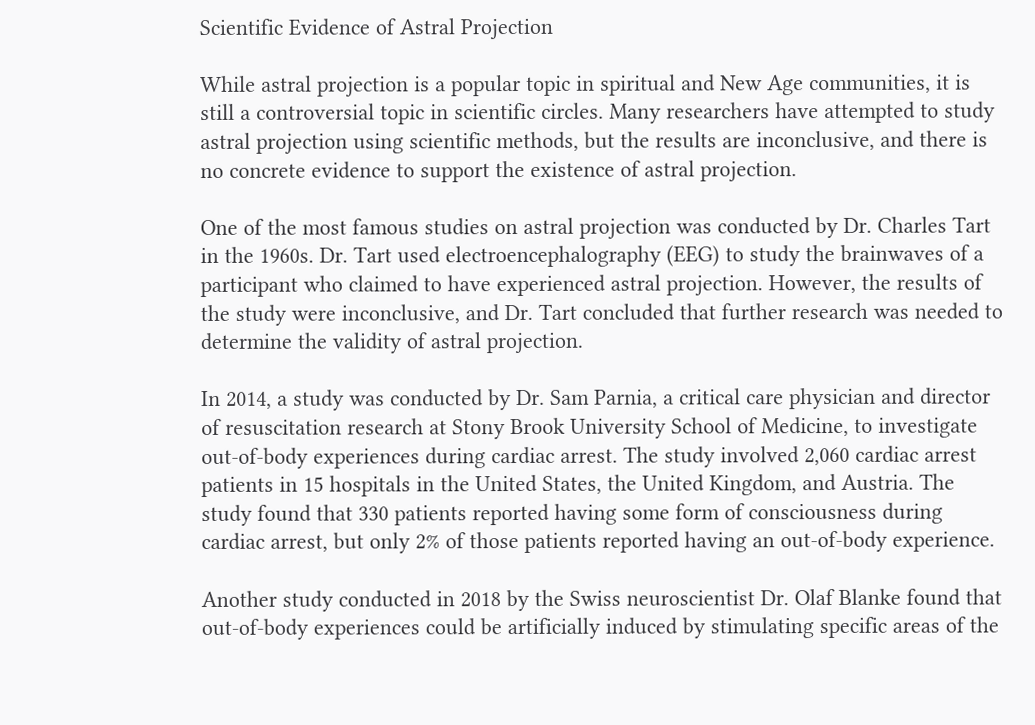Scientific Evidence of Astral Projection

While astral projection is a popular topic in spiritual and New Age communities, it is still a controversial topic in scientific circles. Many researchers have attempted to study astral projection using scientific methods, but the results are inconclusive, and there is no concrete evidence to support the existence of astral projection.

One of the most famous studies on astral projection was conducted by Dr. Charles Tart in the 1960s. Dr. Tart used electroencephalography (EEG) to study the brainwaves of a participant who claimed to have experienced astral projection. However, the results of the study were inconclusive, and Dr. Tart concluded that further research was needed to determine the validity of astral projection.

In 2014, a study was conducted by Dr. Sam Parnia, a critical care physician and director of resuscitation research at Stony Brook University School of Medicine, to investigate out-of-body experiences during cardiac arrest. The study involved 2,060 cardiac arrest patients in 15 hospitals in the United States, the United Kingdom, and Austria. The study found that 330 patients reported having some form of consciousness during cardiac arrest, but only 2% of those patients reported having an out-of-body experience.

Another study conducted in 2018 by the Swiss neuroscientist Dr. Olaf Blanke found that out-of-body experiences could be artificially induced by stimulating specific areas of the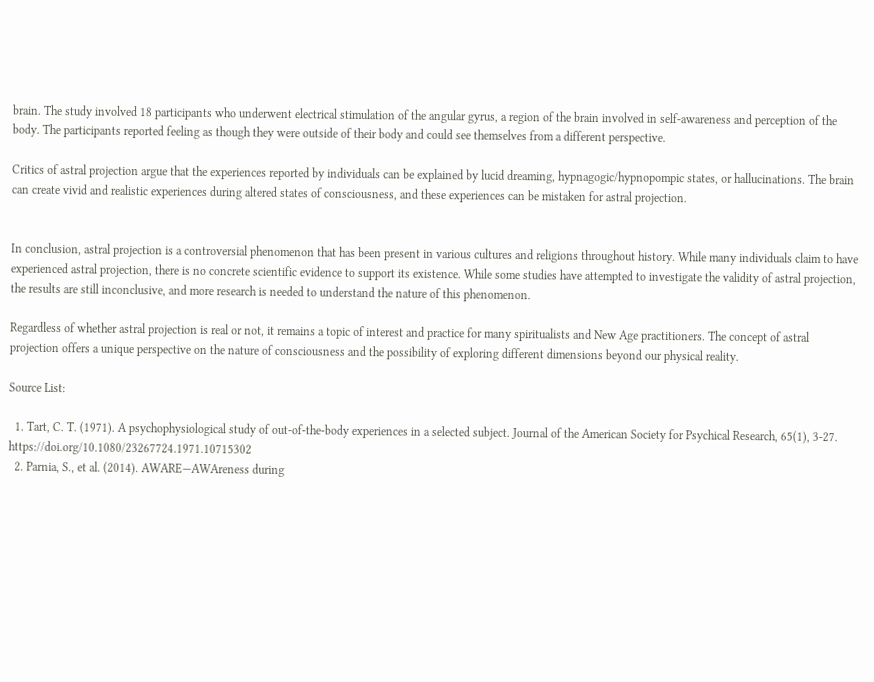brain. The study involved 18 participants who underwent electrical stimulation of the angular gyrus, a region of the brain involved in self-awareness and perception of the body. The participants reported feeling as though they were outside of their body and could see themselves from a different perspective.

Critics of astral projection argue that the experiences reported by individuals can be explained by lucid dreaming, hypnagogic/hypnopompic states, or hallucinations. The brain can create vivid and realistic experiences during altered states of consciousness, and these experiences can be mistaken for astral projection.


In conclusion, astral projection is a controversial phenomenon that has been present in various cultures and religions throughout history. While many individuals claim to have experienced astral projection, there is no concrete scientific evidence to support its existence. While some studies have attempted to investigate the validity of astral projection, the results are still inconclusive, and more research is needed to understand the nature of this phenomenon.

Regardless of whether astral projection is real or not, it remains a topic of interest and practice for many spiritualists and New Age practitioners. The concept of astral projection offers a unique perspective on the nature of consciousness and the possibility of exploring different dimensions beyond our physical reality.

Source List:

  1. Tart, C. T. (1971). A psychophysiological study of out-of-the-body experiences in a selected subject. Journal of the American Society for Psychical Research, 65(1), 3-27. https://doi.org/10.1080/23267724.1971.10715302
  2. Parnia, S., et al. (2014). AWARE—AWAreness during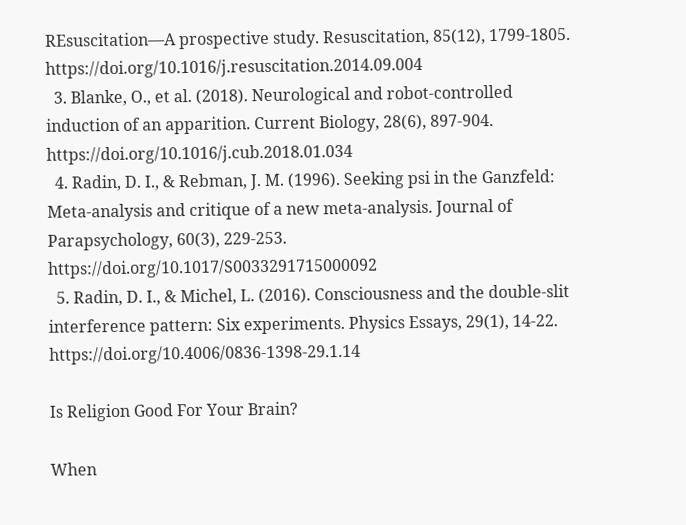REsuscitation—A prospective study. Resuscitation, 85(12), 1799-1805. https://doi.org/10.1016/j.resuscitation.2014.09.004
  3. Blanke, O., et al. (2018). Neurological and robot-controlled induction of an apparition. Current Biology, 28(6), 897-904. https://doi.org/10.1016/j.cub.2018.01.034
  4. Radin, D. I., & Rebman, J. M. (1996). Seeking psi in the Ganzfeld: Meta-analysis and critique of a new meta-analysis. Journal of Parapsychology, 60(3), 229-253. https://doi.org/10.1017/S0033291715000092
  5. Radin, D. I., & Michel, L. (2016). Consciousness and the double-slit interference pattern: Six experiments. Physics Essays, 29(1), 14-22. https://doi.org/10.4006/0836-1398-29.1.14

Is Religion Good For Your Brain?

When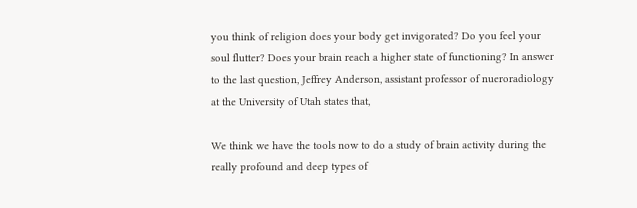you think of religion does your body get invigorated? Do you feel your soul flutter? Does your brain reach a higher state of functioning? In answer to the last question, Jeffrey Anderson, assistant professor of nueroradiology at the University of Utah states that,

We think we have the tools now to do a study of brain activity during the really profound and deep types of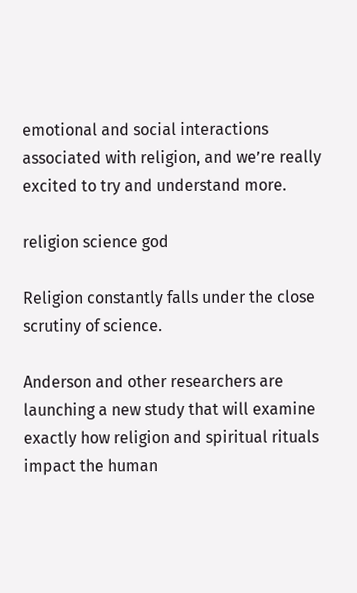emotional and social interactions associated with religion, and we’re really excited to try and understand more.

religion science god

Religion constantly falls under the close scrutiny of science.

Anderson and other researchers are launching a new study that will examine exactly how religion and spiritual rituals impact the human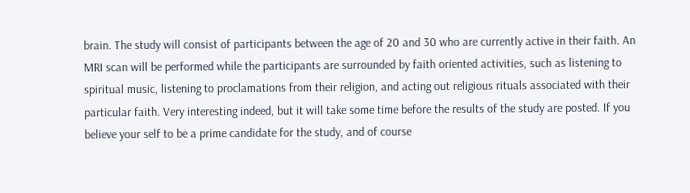brain. The study will consist of participants between the age of 20 and 30 who are currently active in their faith. An MRI scan will be performed while the participants are surrounded by faith oriented activities, such as listening to spiritual music, listening to proclamations from their religion, and acting out religious rituals associated with their particular faith. Very interesting indeed, but it will take some time before the results of the study are posted. If you believe your self to be a prime candidate for the study, and of course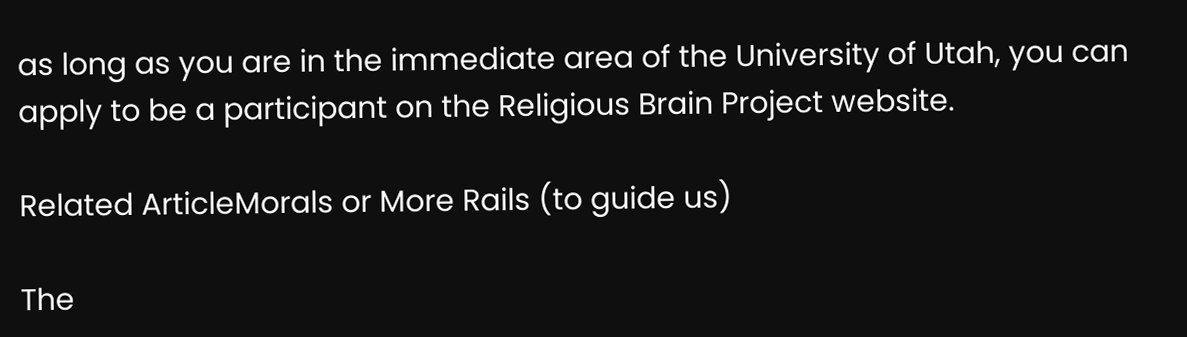as long as you are in the immediate area of the University of Utah, you can apply to be a participant on the Religious Brain Project website.

Related ArticleMorals or More Rails (to guide us)

The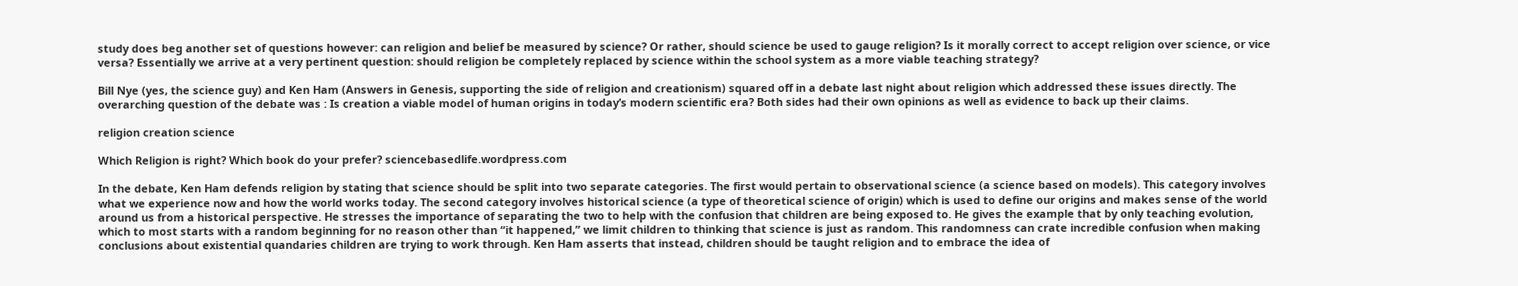study does beg another set of questions however: can religion and belief be measured by science? Or rather, should science be used to gauge religion? Is it morally correct to accept religion over science, or vice versa? Essentially we arrive at a very pertinent question: should religion be completely replaced by science within the school system as a more viable teaching strategy?

Bill Nye (yes, the science guy) and Ken Ham (Answers in Genesis, supporting the side of religion and creationism) squared off in a debate last night about religion which addressed these issues directly. The overarching question of the debate was : Is creation a viable model of human origins in today’s modern scientific era? Both sides had their own opinions as well as evidence to back up their claims.

religion creation science

Which Religion is right? Which book do your prefer? sciencebasedlife.wordpress.com

In the debate, Ken Ham defends religion by stating that science should be split into two separate categories. The first would pertain to observational science (a science based on models). This category involves what we experience now and how the world works today. The second category involves historical science (a type of theoretical science of origin) which is used to define our origins and makes sense of the world around us from a historical perspective. He stresses the importance of separating the two to help with the confusion that children are being exposed to. He gives the example that by only teaching evolution, which to most starts with a random beginning for no reason other than “it happened,” we limit children to thinking that science is just as random. This randomness can crate incredible confusion when making conclusions about existential quandaries children are trying to work through. Ken Ham asserts that instead, children should be taught religion and to embrace the idea of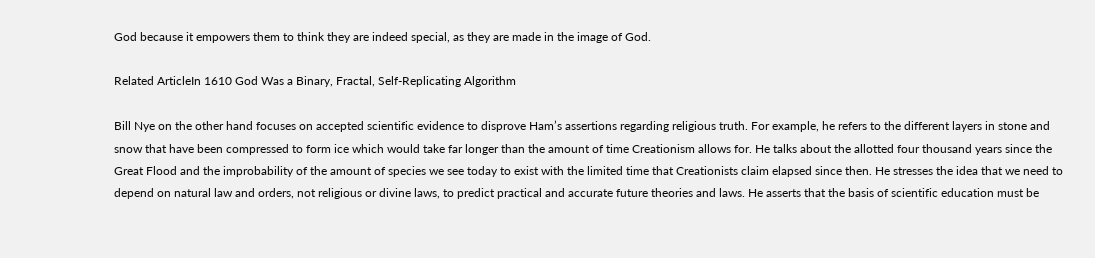God because it empowers them to think they are indeed special, as they are made in the image of God.

Related ArticleIn 1610 God Was a Binary, Fractal, Self-Replicating Algorithm

Bill Nye on the other hand focuses on accepted scientific evidence to disprove Ham’s assertions regarding religious truth. For example, he refers to the different layers in stone and snow that have been compressed to form ice which would take far longer than the amount of time Creationism allows for. He talks about the allotted four thousand years since the Great Flood and the improbability of the amount of species we see today to exist with the limited time that Creationists claim elapsed since then. He stresses the idea that we need to depend on natural law and orders, not religious or divine laws, to predict practical and accurate future theories and laws. He asserts that the basis of scientific education must be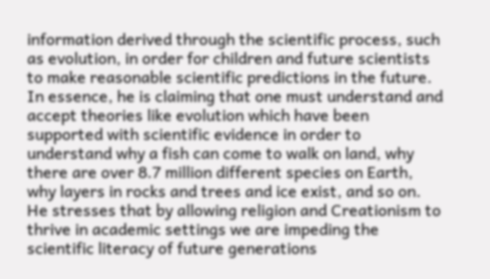information derived through the scientific process, such as evolution, in order for children and future scientists to make reasonable scientific predictions in the future. In essence, he is claiming that one must understand and accept theories like evolution which have been supported with scientific evidence in order to understand why a fish can come to walk on land, why there are over 8.7 million different species on Earth, why layers in rocks and trees and ice exist, and so on.  He stresses that by allowing religion and Creationism to thrive in academic settings we are impeding the scientific literacy of future generations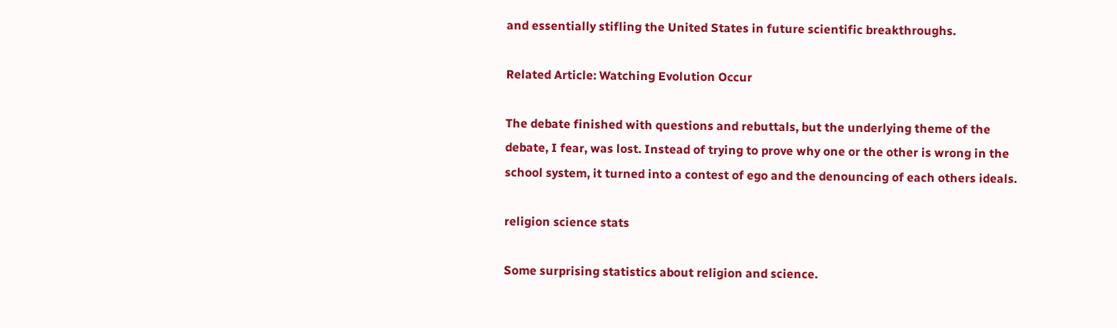and essentially stifling the United States in future scientific breakthroughs.

Related Article: Watching Evolution Occur

The debate finished with questions and rebuttals, but the underlying theme of the debate, I fear, was lost. Instead of trying to prove why one or the other is wrong in the school system, it turned into a contest of ego and the denouncing of each others ideals.

religion science stats

Some surprising statistics about religion and science.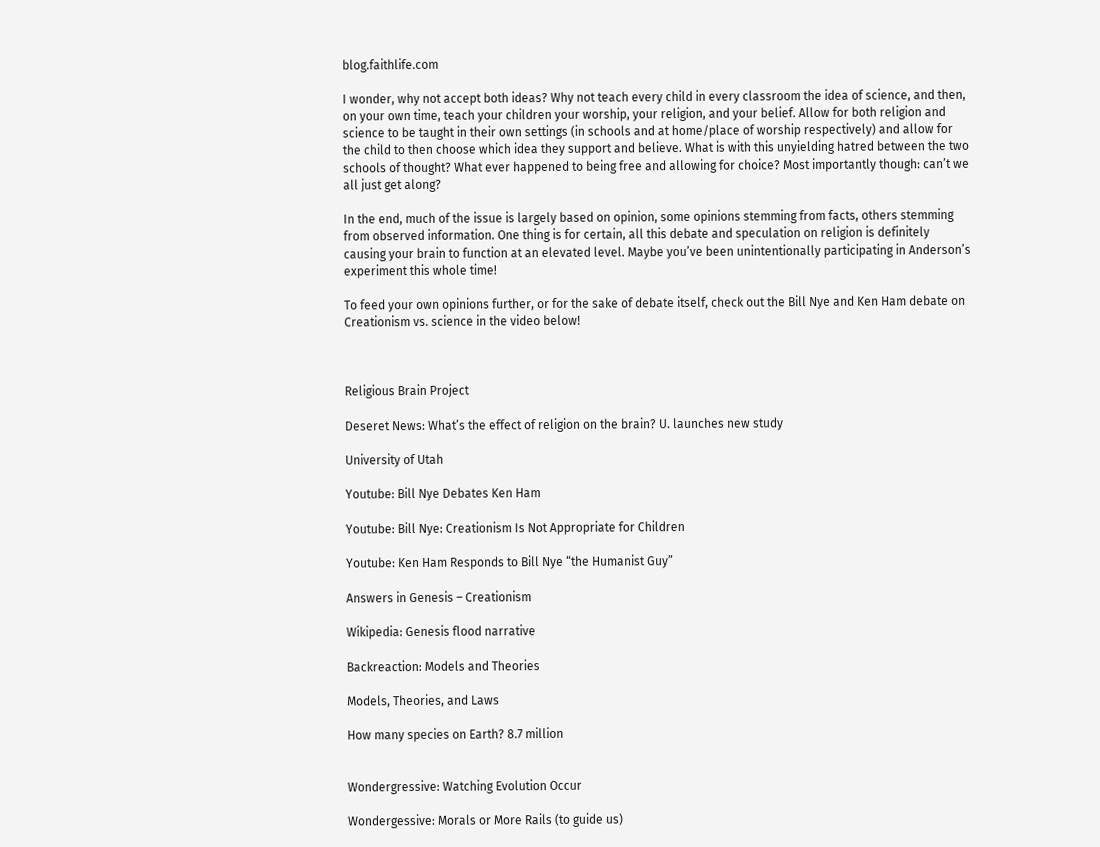blog.faithlife.com

I wonder, why not accept both ideas? Why not teach every child in every classroom the idea of science, and then, on your own time, teach your children your worship, your religion, and your belief. Allow for both religion and science to be taught in their own settings (in schools and at home/place of worship respectively) and allow for the child to then choose which idea they support and believe. What is with this unyielding hatred between the two schools of thought? What ever happened to being free and allowing for choice? Most importantly though: can’t we all just get along?

In the end, much of the issue is largely based on opinion, some opinions stemming from facts, others stemming from observed information. One thing is for certain, all this debate and speculation on religion is definitely causing your brain to function at an elevated level. Maybe you’ve been unintentionally participating in Anderson’s experiment this whole time!

To feed your own opinions further, or for the sake of debate itself, check out the Bill Nye and Ken Ham debate on Creationism vs. science in the video below!



Religious Brain Project

Deseret News: What’s the effect of religion on the brain? U. launches new study

University of Utah

Youtube: Bill Nye Debates Ken Ham

Youtube: Bill Nye: Creationism Is Not Appropriate for Children

Youtube: Ken Ham Responds to Bill Nye “the Humanist Guy”

Answers in Genesis – Creationism

Wikipedia: Genesis flood narrative

Backreaction: Models and Theories

Models, Theories, and Laws

How many species on Earth? 8.7 million


Wondergressive: Watching Evolution Occur

Wondergessive: Morals or More Rails (to guide us)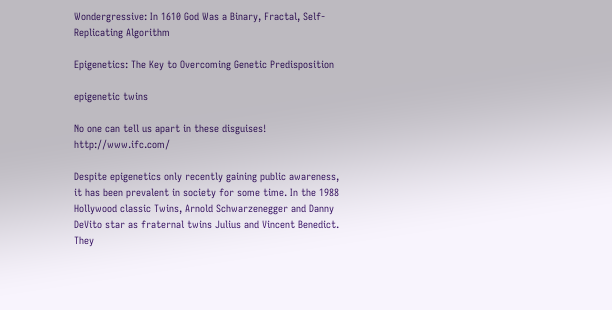Wondergressive: In 1610 God Was a Binary, Fractal, Self-Replicating Algorithm

Epigenetics: The Key to Overcoming Genetic Predisposition

epigenetic twins

No one can tell us apart in these disguises! http://www.ifc.com/

Despite epigenetics only recently gaining public awareness, it has been prevalent in society for some time. In the 1988 Hollywood classic Twins, Arnold Schwarzenegger and Danny DeVito star as fraternal twins Julius and Vincent Benedict. They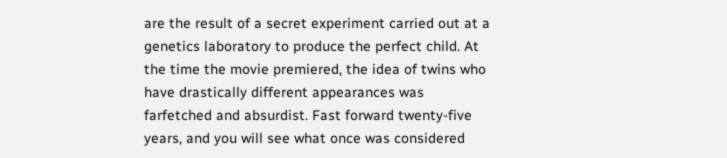are the result of a secret experiment carried out at a genetics laboratory to produce the perfect child. At the time the movie premiered, the idea of twins who have drastically different appearances was farfetched and absurdist. Fast forward twenty-five years, and you will see what once was considered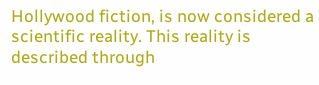Hollywood fiction, is now considered a scientific reality. This reality is described through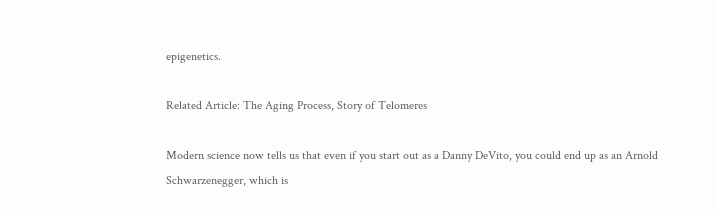epigenetics.

Related Article: The Aging Process, Story of Telomeres

Modern science now tells us that even if you start out as a Danny DeVito, you could end up as an Arnold Schwarzenegger, which is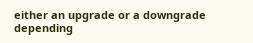either an upgrade or a downgrade depending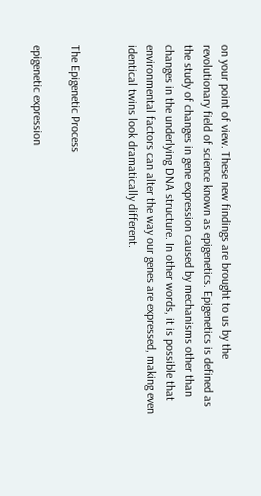on your point of view. These new findings are brought to us by the revolutionary field of science known as epigenetics. Epigenetics is defined as the study of changes in gene expression caused by mechanisms other than changes in the underlying DNA structure. In other words, it is possible that environmental factors can alter the way our genes are expressed, making even identical twins look dramatically different.


The Epigenetic Process

epigenetic expression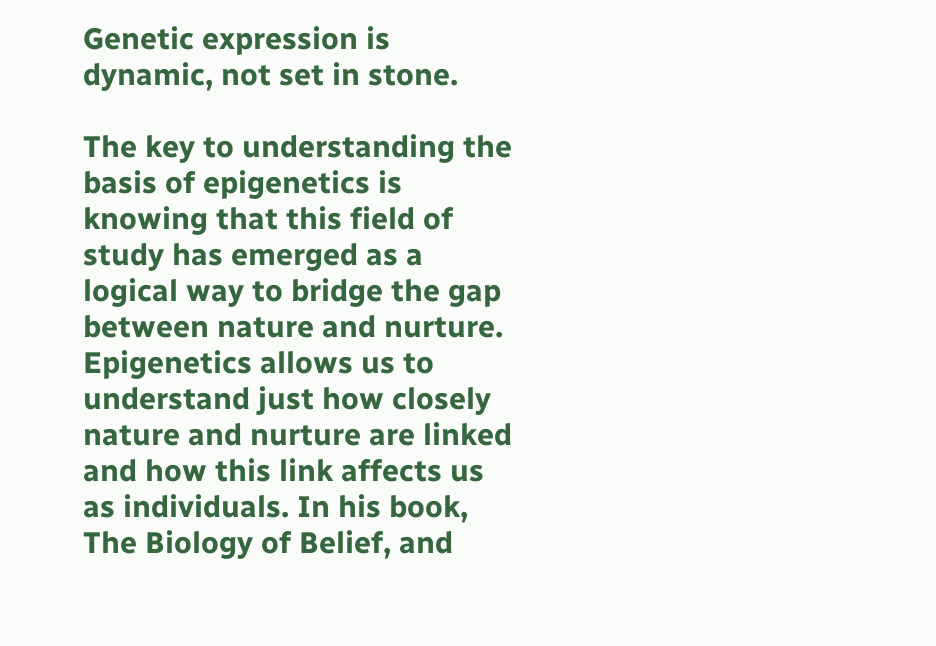Genetic expression is dynamic, not set in stone.

The key to understanding the basis of epigenetics is knowing that this field of study has emerged as a logical way to bridge the gap between nature and nurture. Epigenetics allows us to understand just how closely nature and nurture are linked and how this link affects us as individuals. In his book, The Biology of Belief, and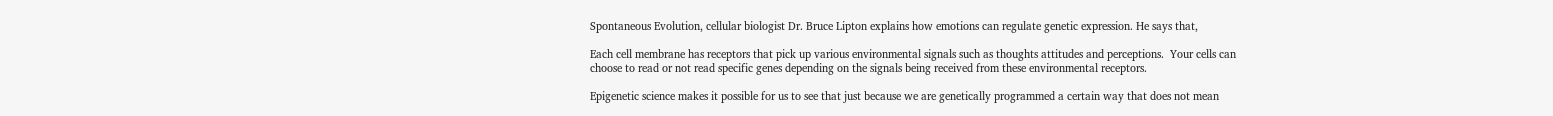Spontaneous Evolution, cellular biologist Dr. Bruce Lipton explains how emotions can regulate genetic expression. He says that,

Each cell membrane has receptors that pick up various environmental signals such as thoughts attitudes and perceptions.  Your cells can choose to read or not read specific genes depending on the signals being received from these environmental receptors.

Epigenetic science makes it possible for us to see that just because we are genetically programmed a certain way that does not mean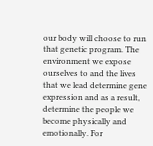our body will choose to run that genetic program. The environment we expose ourselves to and the lives that we lead determine gene expression and as a result, determine the people we become physically and emotionally. For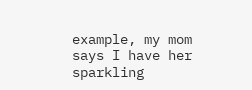example, my mom says I have her sparkling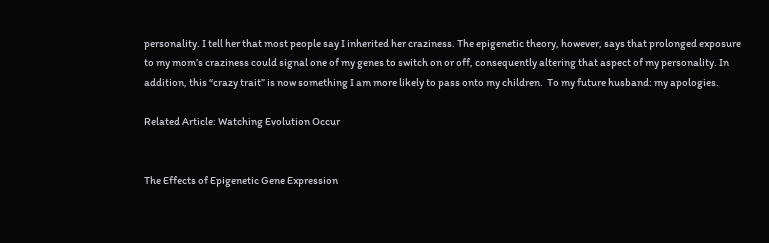personality. I tell her that most people say I inherited her craziness. The epigenetic theory, however, says that prolonged exposure to my mom’s craziness could signal one of my genes to switch on or off, consequently altering that aspect of my personality. In addition, this “crazy trait” is now something I am more likely to pass onto my children.  To my future husband: my apologies.

Related Article: Watching Evolution Occur


The Effects of Epigenetic Gene Expression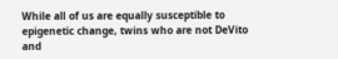While all of us are equally susceptible to epigenetic change, twins who are not DeVito and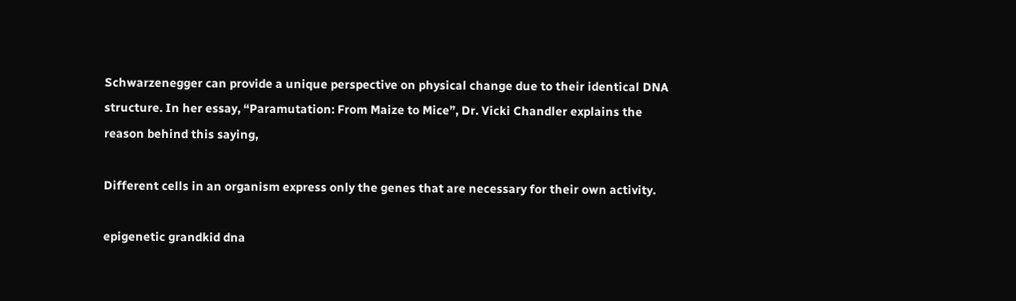Schwarzenegger can provide a unique perspective on physical change due to their identical DNA structure. In her essay, “Paramutation: From Maize to Mice”, Dr. Vicki Chandler explains the reason behind this saying,

Different cells in an organism express only the genes that are necessary for their own activity.

epigenetic grandkid dna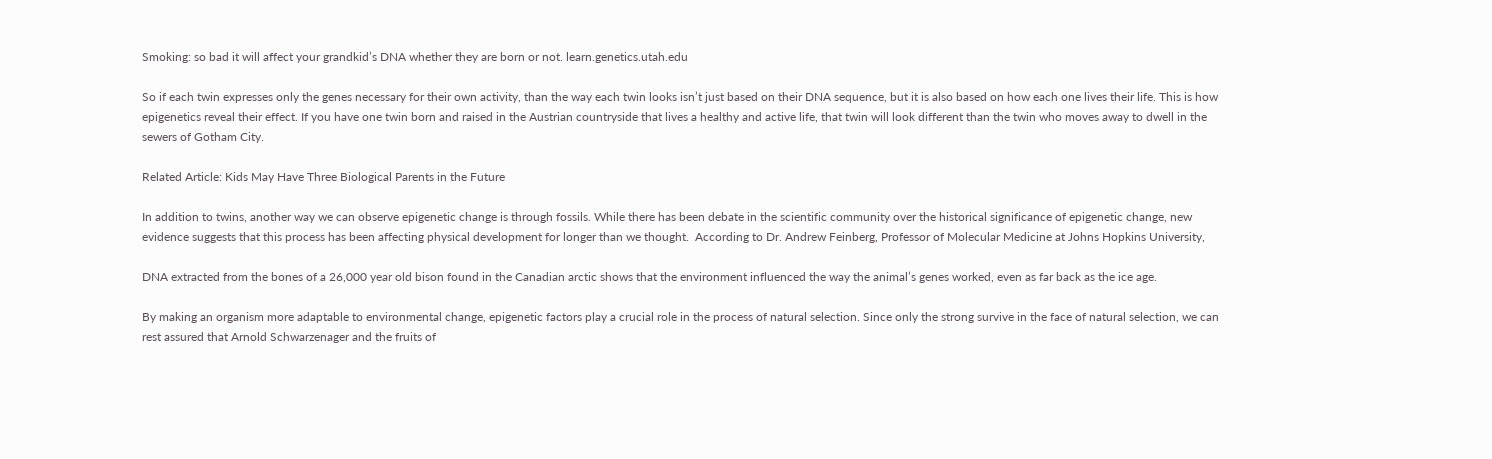Smoking: so bad it will affect your grandkid’s DNA whether they are born or not. learn.genetics.utah.edu

So if each twin expresses only the genes necessary for their own activity, than the way each twin looks isn’t just based on their DNA sequence, but it is also based on how each one lives their life. This is how epigenetics reveal their effect. If you have one twin born and raised in the Austrian countryside that lives a healthy and active life, that twin will look different than the twin who moves away to dwell in the sewers of Gotham City.

Related Article: Kids May Have Three Biological Parents in the Future

In addition to twins, another way we can observe epigenetic change is through fossils. While there has been debate in the scientific community over the historical significance of epigenetic change, new evidence suggests that this process has been affecting physical development for longer than we thought.  According to Dr. Andrew Feinberg, Professor of Molecular Medicine at Johns Hopkins University,

DNA extracted from the bones of a 26,000 year old bison found in the Canadian arctic shows that the environment influenced the way the animal’s genes worked, even as far back as the ice age.

By making an organism more adaptable to environmental change, epigenetic factors play a crucial role in the process of natural selection. Since only the strong survive in the face of natural selection, we can rest assured that Arnold Schwarzenager and the fruits of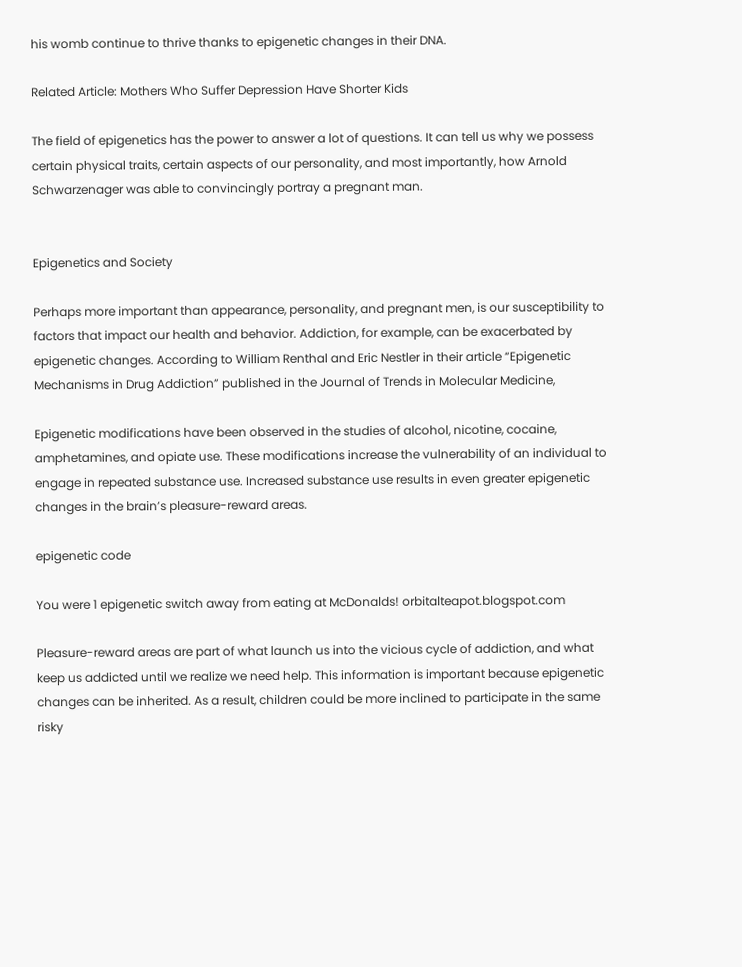his womb continue to thrive thanks to epigenetic changes in their DNA.

Related Article: Mothers Who Suffer Depression Have Shorter Kids

The field of epigenetics has the power to answer a lot of questions. It can tell us why we possess certain physical traits, certain aspects of our personality, and most importantly, how Arnold Schwarzenager was able to convincingly portray a pregnant man.


Epigenetics and Society

Perhaps more important than appearance, personality, and pregnant men, is our susceptibility to factors that impact our health and behavior. Addiction, for example, can be exacerbated by epigenetic changes. According to William Renthal and Eric Nestler in their article “Epigenetic Mechanisms in Drug Addiction” published in the Journal of Trends in Molecular Medicine,

Epigenetic modifications have been observed in the studies of alcohol, nicotine, cocaine, amphetamines, and opiate use. These modifications increase the vulnerability of an individual to engage in repeated substance use. Increased substance use results in even greater epigenetic changes in the brain’s pleasure-reward areas.

epigenetic code

You were 1 epigenetic switch away from eating at McDonalds! orbitalteapot.blogspot.com

Pleasure-reward areas are part of what launch us into the vicious cycle of addiction, and what keep us addicted until we realize we need help. This information is important because epigenetic changes can be inherited. As a result, children could be more inclined to participate in the same risky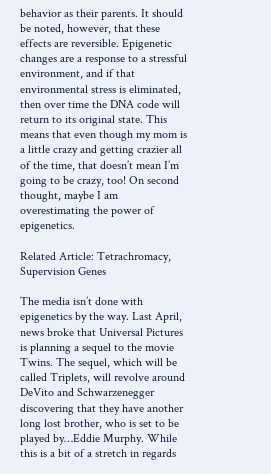behavior as their parents. It should be noted, however, that these effects are reversible. Epigenetic changes are a response to a stressful environment, and if that environmental stress is eliminated, then over time the DNA code will return to its original state. This means that even though my mom is a little crazy and getting crazier all of the time, that doesn’t mean I’m going to be crazy, too! On second thought, maybe I am overestimating the power of epigenetics.

Related Article: Tetrachromacy, Supervision Genes

The media isn’t done with epigenetics by the way. Last April, news broke that Universal Pictures is planning a sequel to the movie Twins. The sequel, which will be called Triplets, will revolve around DeVito and Schwarzenegger discovering that they have another long lost brother, who is set to be played by…Eddie Murphy. While this is a bit of a stretch in regards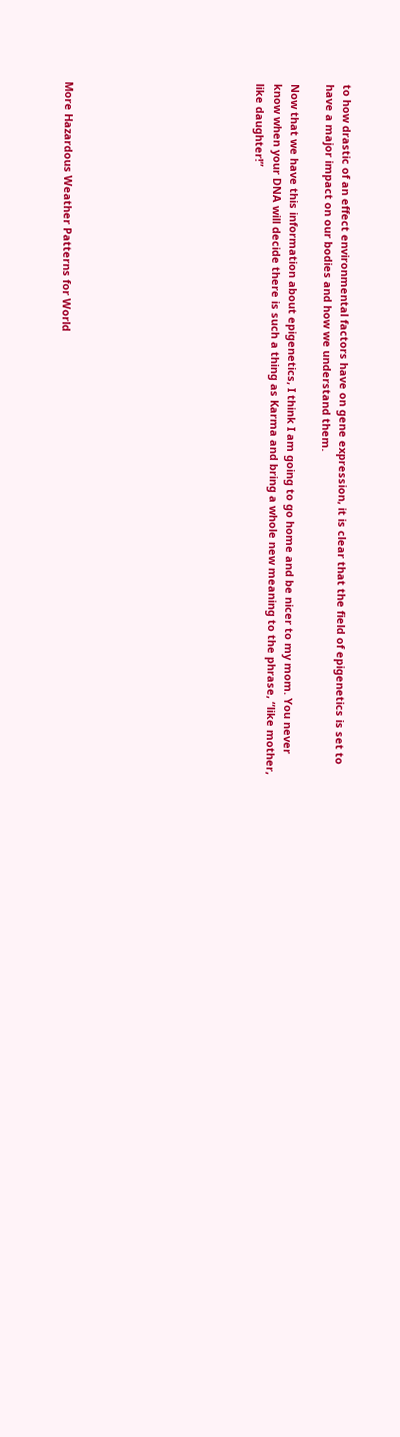to how drastic of an effect environmental factors have on gene expression, it is clear that the field of epigenetics is set to have a major impact on our bodies and how we understand them.

Now that we have this information about epigenetics, I think I am going to go home and be nicer to my mom. You never know when your DNA will decide there is such a thing as Karma and bring a whole new meaning to the phrase, “like mother, like daughter!”










More Hazardous Weather Patterns for World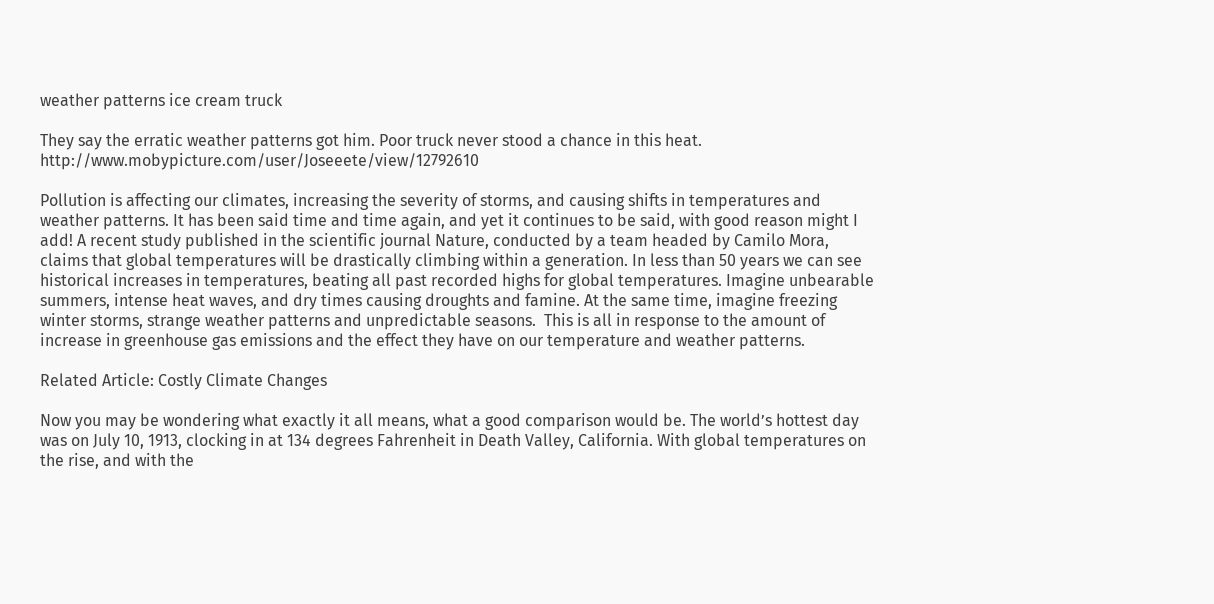weather patterns ice cream truck

They say the erratic weather patterns got him. Poor truck never stood a chance in this heat. http://www.mobypicture.com/user/Joseeete/view/12792610

Pollution is affecting our climates, increasing the severity of storms, and causing shifts in temperatures and weather patterns. It has been said time and time again, and yet it continues to be said, with good reason might I add! A recent study published in the scientific journal Nature, conducted by a team headed by Camilo Mora, claims that global temperatures will be drastically climbing within a generation. In less than 50 years we can see historical increases in temperatures, beating all past recorded highs for global temperatures. Imagine unbearable summers, intense heat waves, and dry times causing droughts and famine. At the same time, imagine freezing winter storms, strange weather patterns and unpredictable seasons.  This is all in response to the amount of increase in greenhouse gas emissions and the effect they have on our temperature and weather patterns.

Related Article: Costly Climate Changes

Now you may be wondering what exactly it all means, what a good comparison would be. The world’s hottest day was on July 10, 1913, clocking in at 134 degrees Fahrenheit in Death Valley, California. With global temperatures on the rise, and with the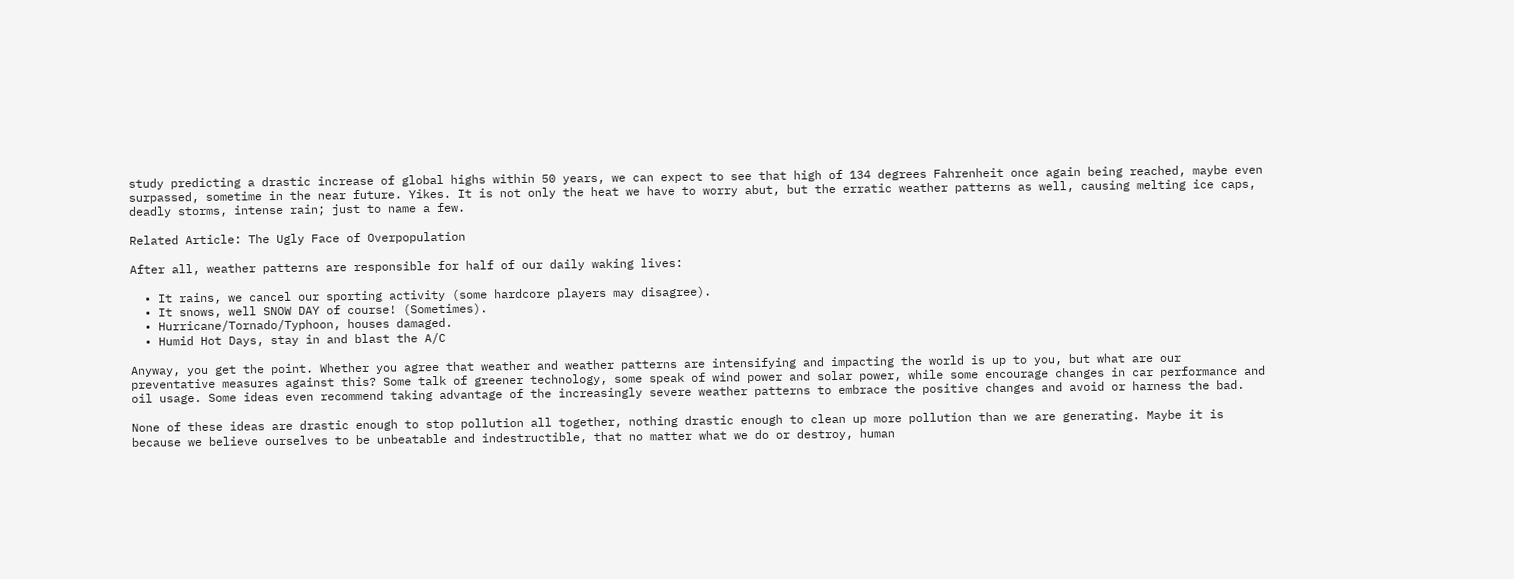study predicting a drastic increase of global highs within 50 years, we can expect to see that high of 134 degrees Fahrenheit once again being reached, maybe even surpassed, sometime in the near future. Yikes. It is not only the heat we have to worry abut, but the erratic weather patterns as well, causing melting ice caps, deadly storms, intense rain; just to name a few.

Related Article: The Ugly Face of Overpopulation

After all, weather patterns are responsible for half of our daily waking lives:

  • It rains, we cancel our sporting activity (some hardcore players may disagree).
  • It snows, well SNOW DAY of course! (Sometimes).
  • Hurricane/Tornado/Typhoon, houses damaged.
  • Humid Hot Days, stay in and blast the A/C

Anyway, you get the point. Whether you agree that weather and weather patterns are intensifying and impacting the world is up to you, but what are our preventative measures against this? Some talk of greener technology, some speak of wind power and solar power, while some encourage changes in car performance and oil usage. Some ideas even recommend taking advantage of the increasingly severe weather patterns to embrace the positive changes and avoid or harness the bad.

None of these ideas are drastic enough to stop pollution all together, nothing drastic enough to clean up more pollution than we are generating. Maybe it is because we believe ourselves to be unbeatable and indestructible, that no matter what we do or destroy, human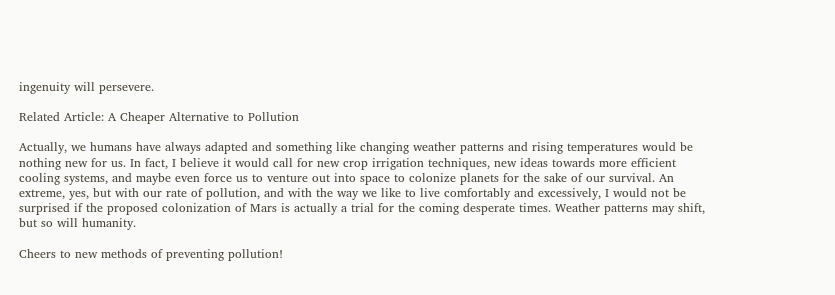ingenuity will persevere.

Related Article: A Cheaper Alternative to Pollution

Actually, we humans have always adapted and something like changing weather patterns and rising temperatures would be nothing new for us. In fact, I believe it would call for new crop irrigation techniques, new ideas towards more efficient cooling systems, and maybe even force us to venture out into space to colonize planets for the sake of our survival. An extreme, yes, but with our rate of pollution, and with the way we like to live comfortably and excessively, I would not be surprised if the proposed colonization of Mars is actually a trial for the coming desperate times. Weather patterns may shift, but so will humanity.

Cheers to new methods of preventing pollution!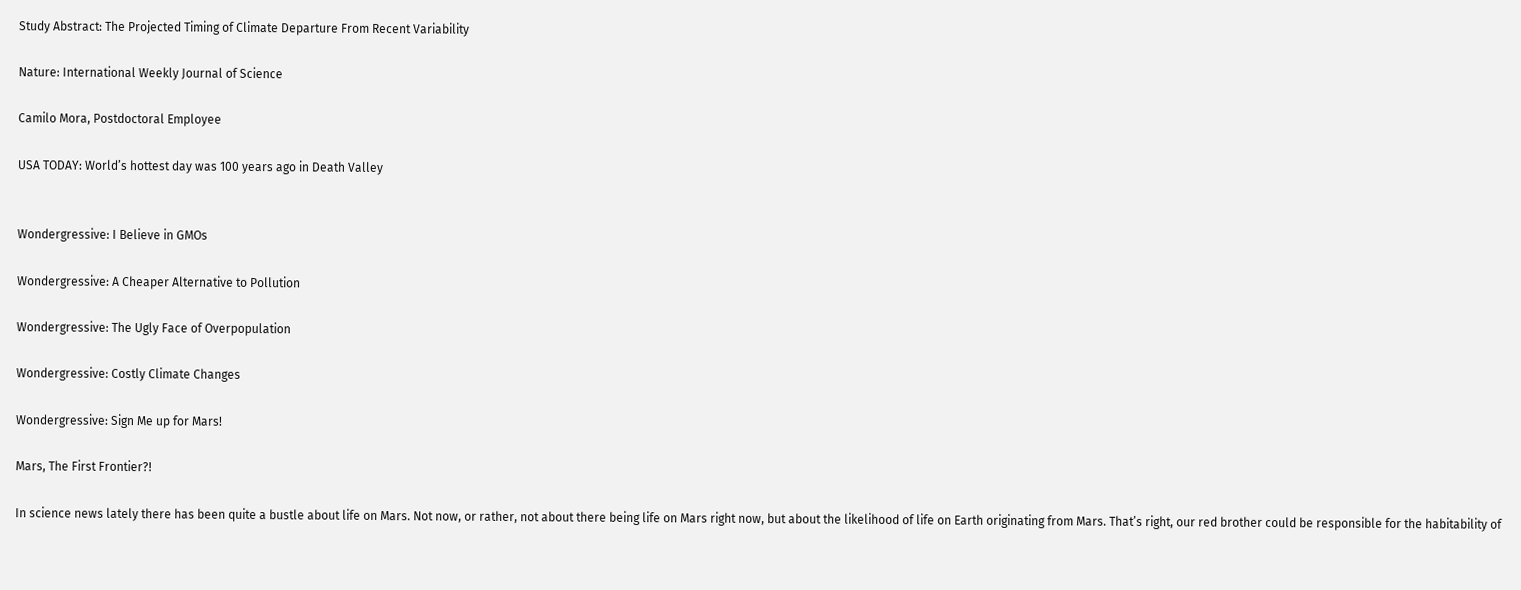Study Abstract: The Projected Timing of Climate Departure From Recent Variability

Nature: International Weekly Journal of Science

Camilo Mora, Postdoctoral Employee

USA TODAY: World’s hottest day was 100 years ago in Death Valley


Wondergressive: I Believe in GMOs

Wondergressive: A Cheaper Alternative to Pollution

Wondergressive: The Ugly Face of Overpopulation

Wondergressive: Costly Climate Changes

Wondergressive: Sign Me up for Mars!

Mars, The First Frontier?!

In science news lately there has been quite a bustle about life on Mars. Not now, or rather, not about there being life on Mars right now, but about the likelihood of life on Earth originating from Mars. That’s right, our red brother could be responsible for the habitability of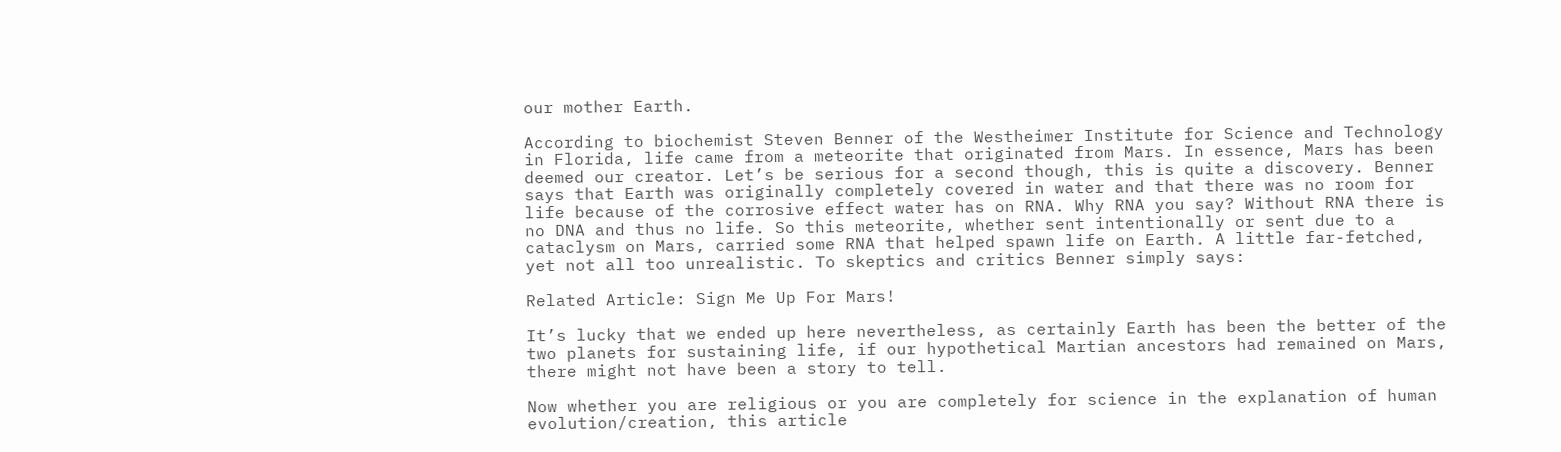our mother Earth.

According to biochemist Steven Benner of the Westheimer Institute for Science and Technology in Florida, life came from a meteorite that originated from Mars. In essence, Mars has been deemed our creator. Let’s be serious for a second though, this is quite a discovery. Benner says that Earth was originally completely covered in water and that there was no room for life because of the corrosive effect water has on RNA. Why RNA you say? Without RNA there is no DNA and thus no life. So this meteorite, whether sent intentionally or sent due to a cataclysm on Mars, carried some RNA that helped spawn life on Earth. A little far-fetched, yet not all too unrealistic. To skeptics and critics Benner simply says:

Related Article: Sign Me Up For Mars!

It’s lucky that we ended up here nevertheless, as certainly Earth has been the better of the two planets for sustaining life, if our hypothetical Martian ancestors had remained on Mars, there might not have been a story to tell.

Now whether you are religious or you are completely for science in the explanation of human evolution/creation, this article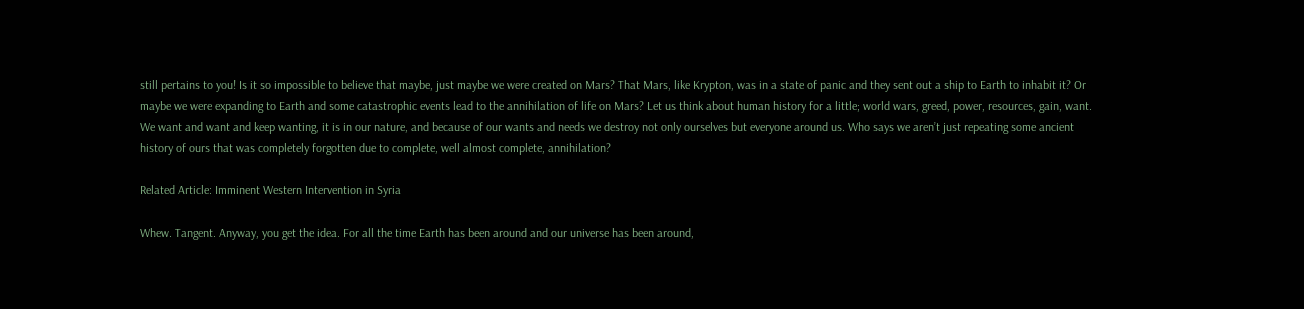still pertains to you! Is it so impossible to believe that maybe, just maybe we were created on Mars? That Mars, like Krypton, was in a state of panic and they sent out a ship to Earth to inhabit it? Or maybe we were expanding to Earth and some catastrophic events lead to the annihilation of life on Mars? Let us think about human history for a little; world wars, greed, power, resources, gain, want. We want and want and keep wanting, it is in our nature, and because of our wants and needs we destroy not only ourselves but everyone around us. Who says we aren’t just repeating some ancient history of ours that was completely forgotten due to complete, well almost complete, annihilation?

Related Article: Imminent Western Intervention in Syria

Whew. Tangent. Anyway, you get the idea. For all the time Earth has been around and our universe has been around,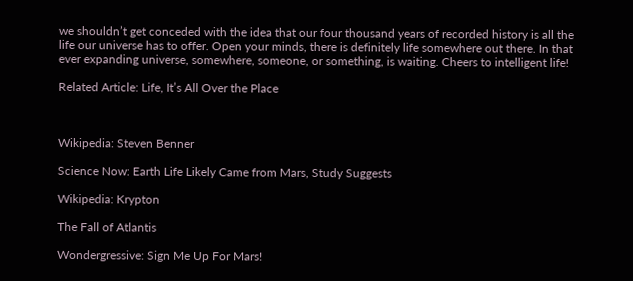we shouldn’t get conceded with the idea that our four thousand years of recorded history is all the life our universe has to offer. Open your minds, there is definitely life somewhere out there. In that ever expanding universe, somewhere, someone, or something, is waiting. Cheers to intelligent life!

Related Article: Life, It’s All Over the Place



Wikipedia: Steven Benner

Science Now: Earth Life Likely Came from Mars, Study Suggests

Wikipedia: Krypton

The Fall of Atlantis

Wondergressive: Sign Me Up For Mars!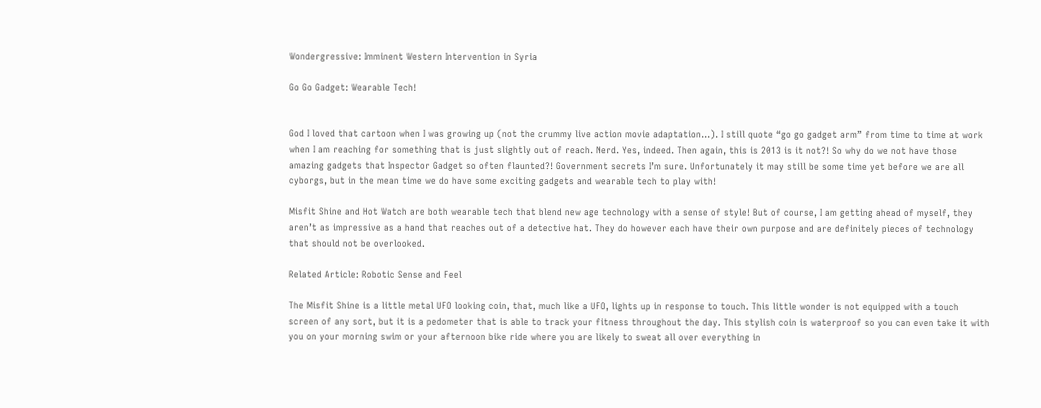Wondergressive: Imminent Western Intervention in Syria

Go Go Gadget: Wearable Tech!


God I loved that cartoon when I was growing up (not the crummy live action movie adaptation…). I still quote “go go gadget arm” from time to time at work when I am reaching for something that is just slightly out of reach. Nerd. Yes, indeed. Then again, this is 2013 is it not?! So why do we not have those amazing gadgets that Inspector Gadget so often flaunted?! Government secrets I’m sure. Unfortunately it may still be some time yet before we are all cyborgs, but in the mean time we do have some exciting gadgets and wearable tech to play with!

Misfit Shine and Hot Watch are both wearable tech that blend new age technology with a sense of style! But of course, I am getting ahead of myself, they aren’t as impressive as a hand that reaches out of a detective hat. They do however each have their own purpose and are definitely pieces of technology that should not be overlooked.

Related Article: Robotic Sense and Feel

The Misfit Shine is a little metal UFO looking coin, that, much like a UFO, lights up in response to touch. This little wonder is not equipped with a touch screen of any sort, but it is a pedometer that is able to track your fitness throughout the day. This stylish coin is waterproof so you can even take it with you on your morning swim or your afternoon bike ride where you are likely to sweat all over everything in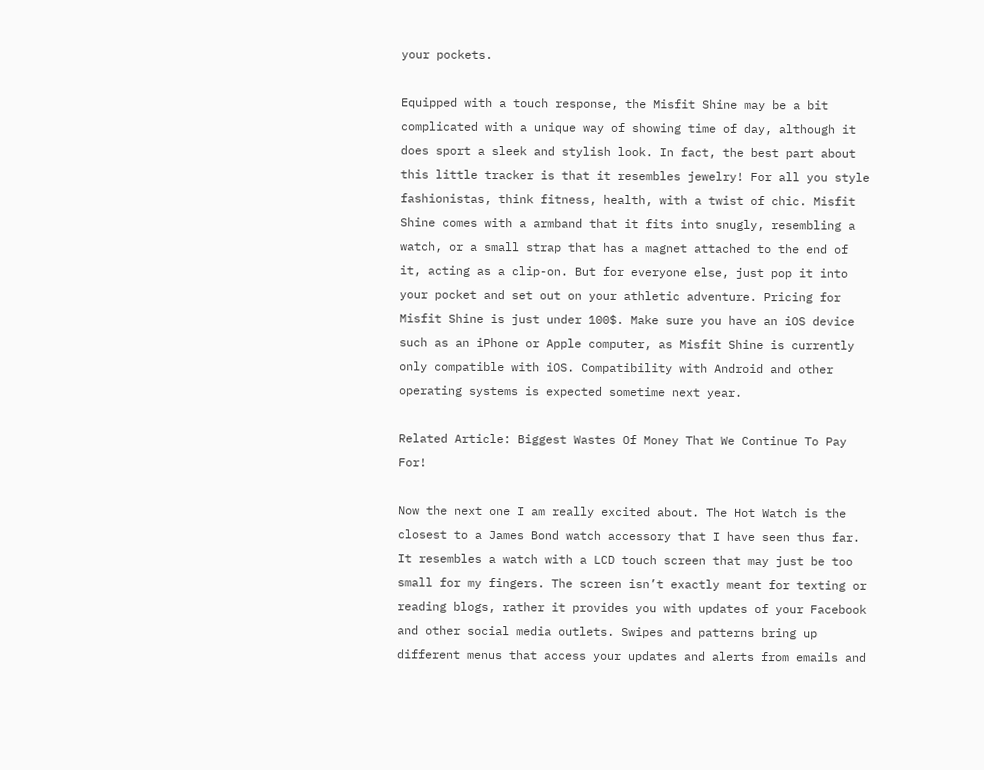your pockets.

Equipped with a touch response, the Misfit Shine may be a bit complicated with a unique way of showing time of day, although it does sport a sleek and stylish look. In fact, the best part about this little tracker is that it resembles jewelry! For all you style fashionistas, think fitness, health, with a twist of chic. Misfit Shine comes with a armband that it fits into snugly, resembling a watch, or a small strap that has a magnet attached to the end of it, acting as a clip-on. But for everyone else, just pop it into your pocket and set out on your athletic adventure. Pricing for Misfit Shine is just under 100$. Make sure you have an iOS device such as an iPhone or Apple computer, as Misfit Shine is currently only compatible with iOS. Compatibility with Android and other operating systems is expected sometime next year.

Related Article: Biggest Wastes Of Money That We Continue To Pay For!

Now the next one I am really excited about. The Hot Watch is the closest to a James Bond watch accessory that I have seen thus far. It resembles a watch with a LCD touch screen that may just be too small for my fingers. The screen isn’t exactly meant for texting or reading blogs, rather it provides you with updates of your Facebook and other social media outlets. Swipes and patterns bring up different menus that access your updates and alerts from emails and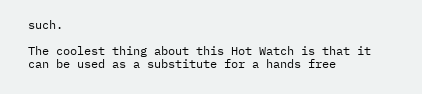such.

The coolest thing about this Hot Watch is that it can be used as a substitute for a hands free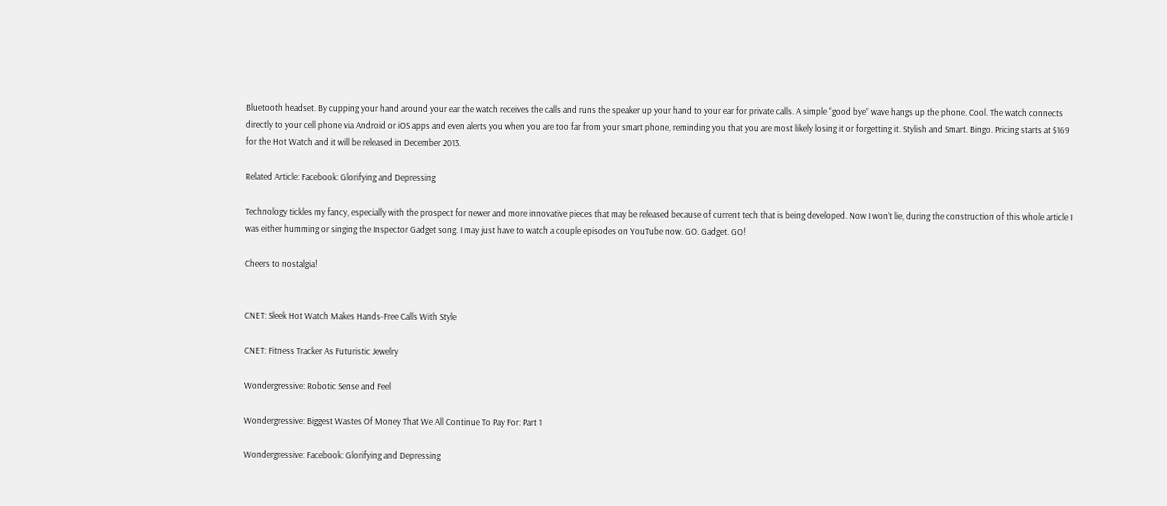Bluetooth headset. By cupping your hand around your ear the watch receives the calls and runs the speaker up your hand to your ear for private calls. A simple “good bye” wave hangs up the phone. Cool. The watch connects directly to your cell phone via Android or iOS apps and even alerts you when you are too far from your smart phone, reminding you that you are most likely losing it or forgetting it. Stylish and Smart. Bingo. Pricing starts at $169 for the Hot Watch and it will be released in December 2013.

Related Article: Facebook: Glorifying and Depressing

Technology tickles my fancy, especially with the prospect for newer and more innovative pieces that may be released because of current tech that is being developed. Now I won’t lie, during the construction of this whole article I was either humming or singing the Inspector Gadget song. I may just have to watch a couple episodes on YouTube now. GO. Gadget. GO!

Cheers to nostalgia!


CNET: Sleek Hot Watch Makes Hands-Free Calls With Style

CNET: Fitness Tracker As Futuristic Jewelry

Wondergressive: Robotic Sense and Feel

Wondergressive: Biggest Wastes Of Money That We All Continue To Pay For: Part 1

Wondergressive: Facebook: Glorifying and Depressing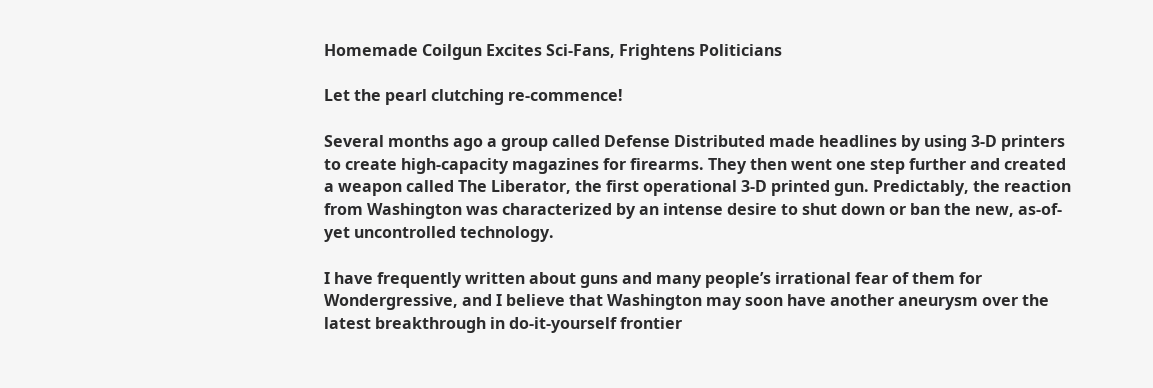Homemade Coilgun Excites Sci-Fans, Frightens Politicians

Let the pearl clutching re-commence!

Several months ago a group called Defense Distributed made headlines by using 3-D printers to create high-capacity magazines for firearms. They then went one step further and created a weapon called The Liberator, the first operational 3-D printed gun. Predictably, the reaction from Washington was characterized by an intense desire to shut down or ban the new, as-of-yet uncontrolled technology.

I have frequently written about guns and many people’s irrational fear of them for Wondergressive, and I believe that Washington may soon have another aneurysm over the latest breakthrough in do-it-yourself frontier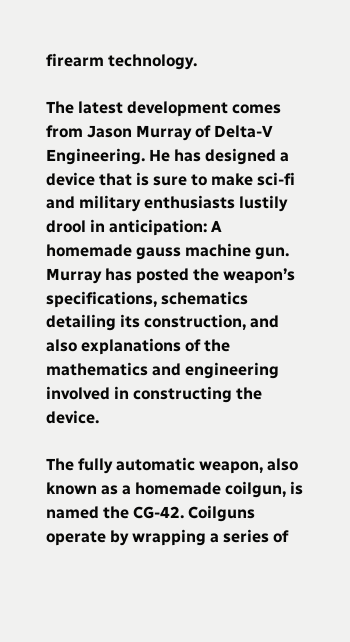firearm technology.

The latest development comes from Jason Murray of Delta-V Engineering. He has designed a device that is sure to make sci-fi and military enthusiasts lustily drool in anticipation: A homemade gauss machine gun. Murray has posted the weapon’s specifications, schematics detailing its construction, and also explanations of the mathematics and engineering involved in constructing the device.

The fully automatic weapon, also known as a homemade coilgun, is named the CG-42. Coilguns operate by wrapping a series of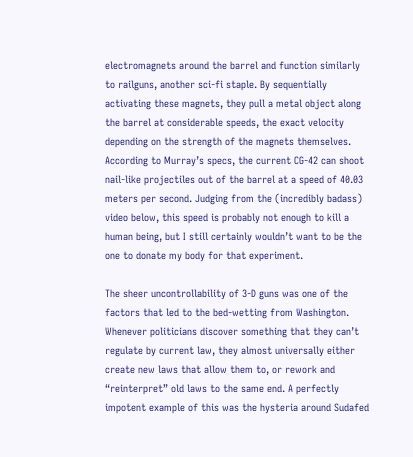electromagnets around the barrel and function similarly to railguns, another sci-fi staple. By sequentially activating these magnets, they pull a metal object along the barrel at considerable speeds, the exact velocity depending on the strength of the magnets themselves. According to Murray’s specs, the current CG-42 can shoot nail-like projectiles out of the barrel at a speed of 40.03 meters per second. Judging from the (incredibly badass) video below, this speed is probably not enough to kill a human being, but I still certainly wouldn’t want to be the one to donate my body for that experiment.

The sheer uncontrollability of 3-D guns was one of the factors that led to the bed-wetting from Washington. Whenever politicians discover something that they can’t regulate by current law, they almost universally either create new laws that allow them to, or rework and “reinterpret” old laws to the same end. A perfectly impotent example of this was the hysteria around Sudafed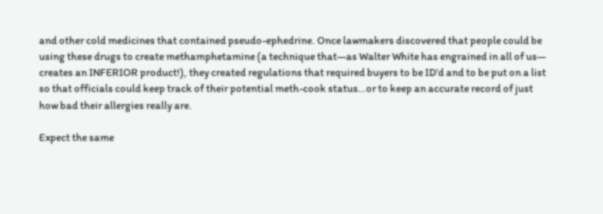and other cold medicines that contained pseudo-ephedrine. Once lawmakers discovered that people could be using these drugs to create methamphetamine (a technique that—as Walter White has engrained in all of us— creates an INFERIOR product!), they created regulations that required buyers to be ID’d and to be put on a list so that officials could keep track of their potential meth-cook status…or to keep an accurate record of just how bad their allergies really are.

Expect the same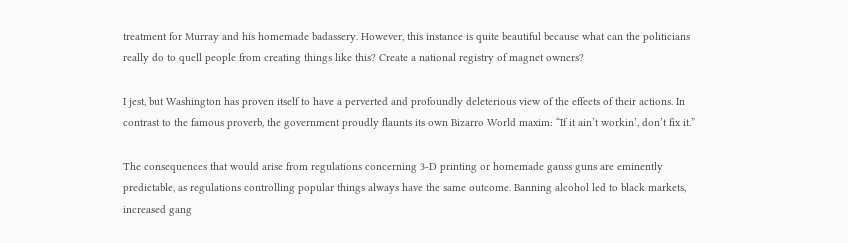treatment for Murray and his homemade badassery. However, this instance is quite beautiful because what can the politicians really do to quell people from creating things like this? Create a national registry of magnet owners?

I jest, but Washington has proven itself to have a perverted and profoundly deleterious view of the effects of their actions. In contrast to the famous proverb, the government proudly flaunts its own Bizarro World maxim: “If it ain’t workin’, don’t fix it.”

The consequences that would arise from regulations concerning 3-D printing or homemade gauss guns are eminently predictable, as regulations controlling popular things always have the same outcome. Banning alcohol led to black markets, increased gang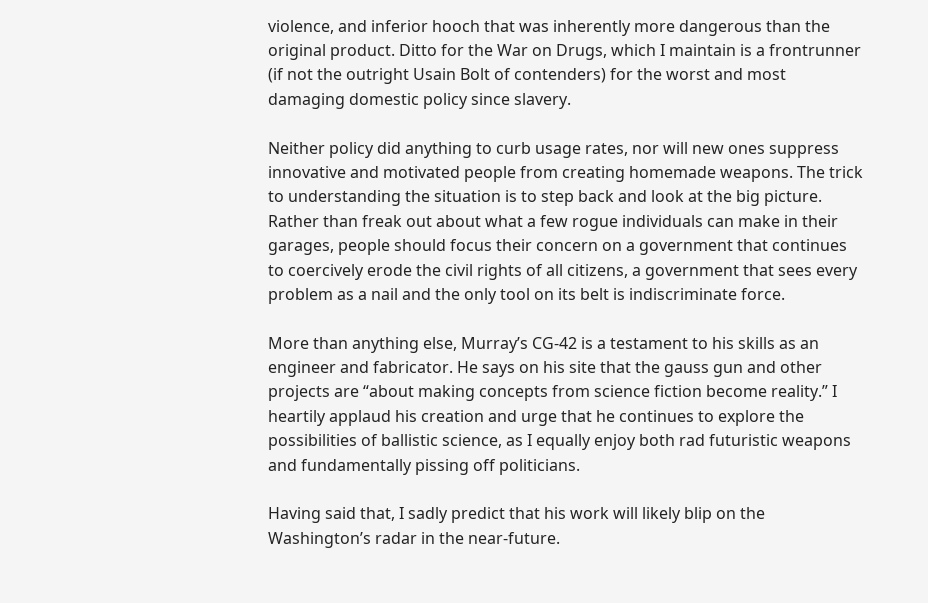violence, and inferior hooch that was inherently more dangerous than the original product. Ditto for the War on Drugs, which I maintain is a frontrunner (if not the outright Usain Bolt of contenders) for the worst and most damaging domestic policy since slavery.

Neither policy did anything to curb usage rates, nor will new ones suppress innovative and motivated people from creating homemade weapons. The trick to understanding the situation is to step back and look at the big picture. Rather than freak out about what a few rogue individuals can make in their garages, people should focus their concern on a government that continues to coercively erode the civil rights of all citizens, a government that sees every problem as a nail and the only tool on its belt is indiscriminate force.

More than anything else, Murray’s CG-42 is a testament to his skills as an engineer and fabricator. He says on his site that the gauss gun and other projects are “about making concepts from science fiction become reality.” I heartily applaud his creation and urge that he continues to explore the possibilities of ballistic science, as I equally enjoy both rad futuristic weapons and fundamentally pissing off politicians.

Having said that, I sadly predict that his work will likely blip on the Washington’s radar in the near-future.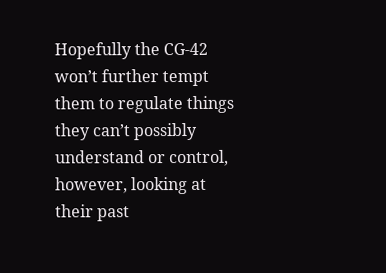Hopefully the CG-42 won’t further tempt them to regulate things they can’t possibly understand or control, however, looking at their past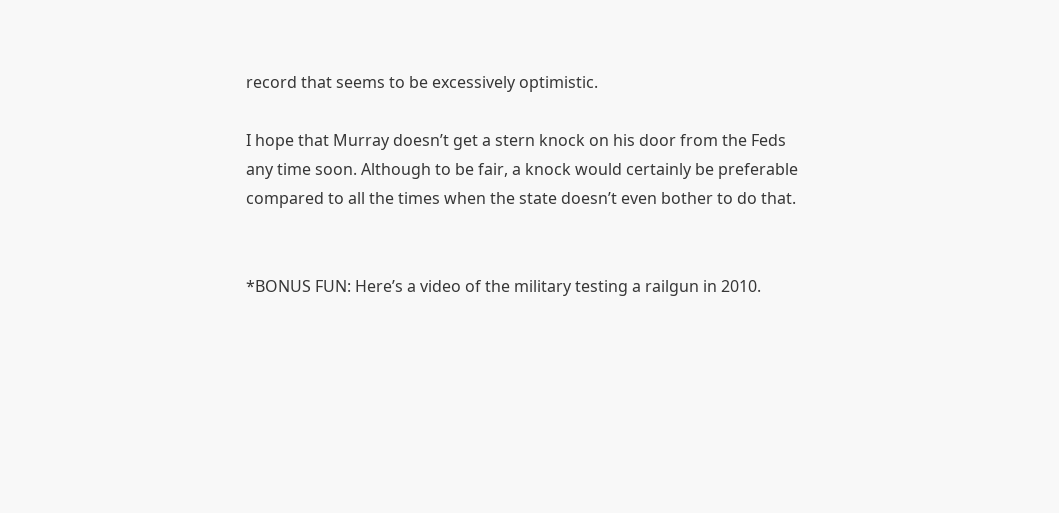record that seems to be excessively optimistic.

I hope that Murray doesn’t get a stern knock on his door from the Feds any time soon. Although to be fair, a knock would certainly be preferable compared to all the times when the state doesn’t even bother to do that.


*BONUS FUN: Here’s a video of the military testing a railgun in 2010.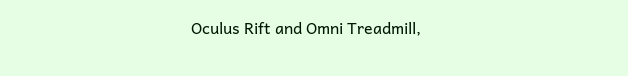Oculus Rift and Omni Treadmill,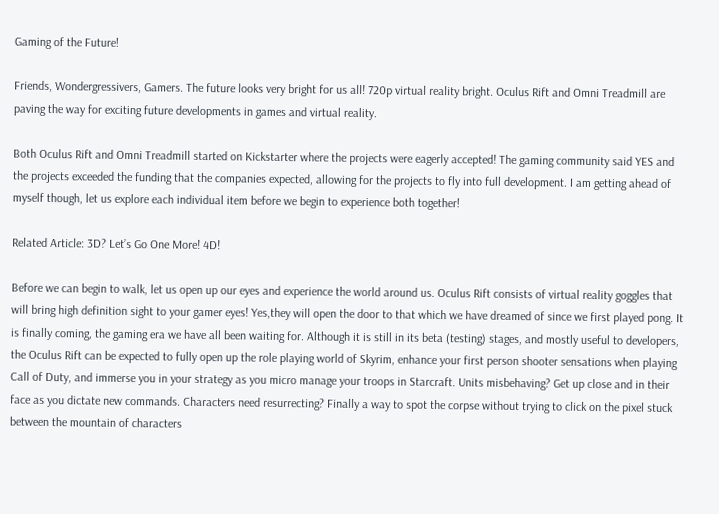Gaming of the Future!

Friends, Wondergressivers, Gamers. The future looks very bright for us all! 720p virtual reality bright. Oculus Rift and Omni Treadmill are paving the way for exciting future developments in games and virtual reality.

Both Oculus Rift and Omni Treadmill started on Kickstarter where the projects were eagerly accepted! The gaming community said YES and the projects exceeded the funding that the companies expected, allowing for the projects to fly into full development. I am getting ahead of myself though, let us explore each individual item before we begin to experience both together!

Related Article: 3D? Let’s Go One More! 4D!

Before we can begin to walk, let us open up our eyes and experience the world around us. Oculus Rift consists of virtual reality goggles that will bring high definition sight to your gamer eyes! Yes,they will open the door to that which we have dreamed of since we first played pong. It is finally coming, the gaming era we have all been waiting for. Although it is still in its beta (testing) stages, and mostly useful to developers, the Oculus Rift can be expected to fully open up the role playing world of Skyrim, enhance your first person shooter sensations when playing Call of Duty, and immerse you in your strategy as you micro manage your troops in Starcraft. Units misbehaving? Get up close and in their face as you dictate new commands. Characters need resurrecting? Finally a way to spot the corpse without trying to click on the pixel stuck between the mountain of characters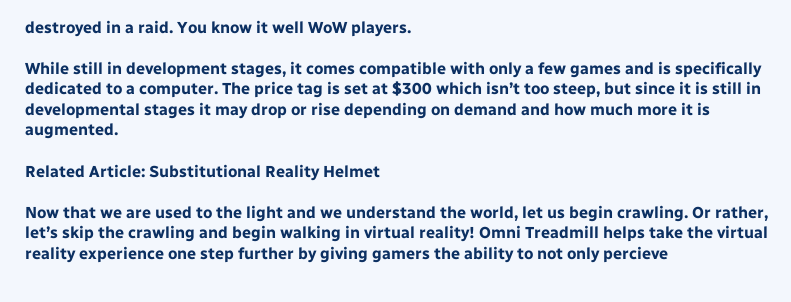destroyed in a raid. You know it well WoW players.

While still in development stages, it comes compatible with only a few games and is specifically dedicated to a computer. The price tag is set at $300 which isn’t too steep, but since it is still in developmental stages it may drop or rise depending on demand and how much more it is augmented.

Related Article: Substitutional Reality Helmet

Now that we are used to the light and we understand the world, let us begin crawling. Or rather, let’s skip the crawling and begin walking in virtual reality! Omni Treadmill helps take the virtual reality experience one step further by giving gamers the ability to not only percieve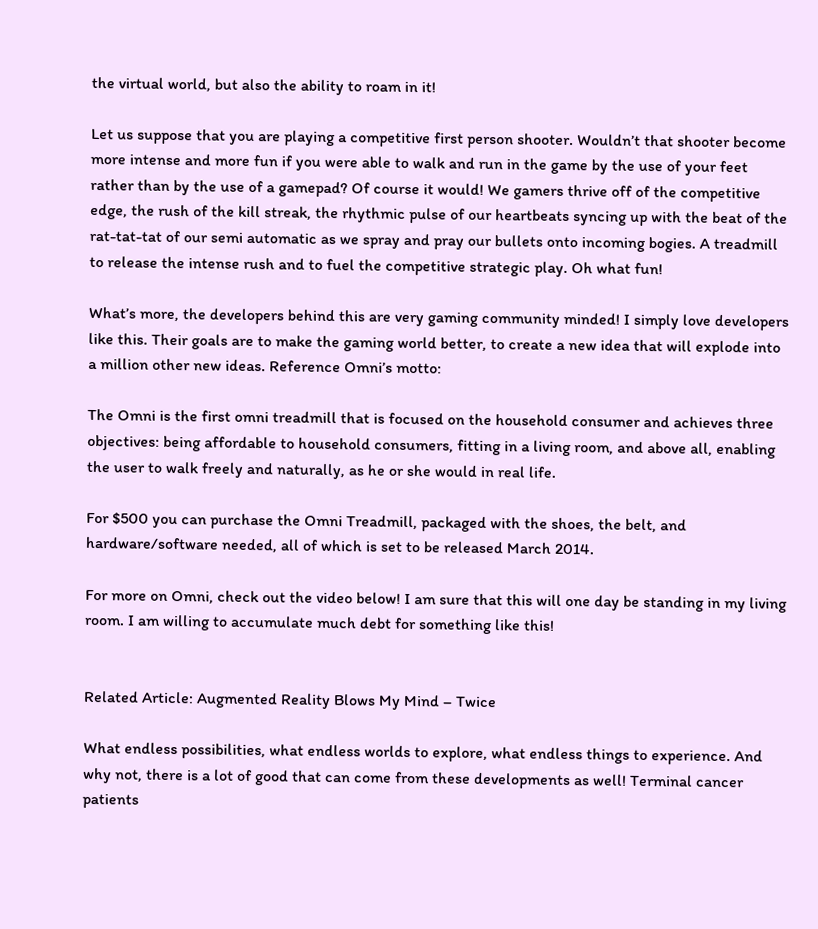the virtual world, but also the ability to roam in it!

Let us suppose that you are playing a competitive first person shooter. Wouldn’t that shooter become more intense and more fun if you were able to walk and run in the game by the use of your feet rather than by the use of a gamepad? Of course it would! We gamers thrive off of the competitive edge, the rush of the kill streak, the rhythmic pulse of our heartbeats syncing up with the beat of the rat-tat-tat of our semi automatic as we spray and pray our bullets onto incoming bogies. A treadmill to release the intense rush and to fuel the competitive strategic play. Oh what fun!

What’s more, the developers behind this are very gaming community minded! I simply love developers like this. Their goals are to make the gaming world better, to create a new idea that will explode into a million other new ideas. Reference Omni’s motto:

The Omni is the first omni treadmill that is focused on the household consumer and achieves three objectives: being affordable to household consumers, fitting in a living room, and above all, enabling the user to walk freely and naturally, as he or she would in real life.

For $500 you can purchase the Omni Treadmill, packaged with the shoes, the belt, and hardware/software needed, all of which is set to be released March 2014.

For more on Omni, check out the video below! I am sure that this will one day be standing in my living room. I am willing to accumulate much debt for something like this!


Related Article: Augmented Reality Blows My Mind – Twice

What endless possibilities, what endless worlds to explore, what endless things to experience. And why not, there is a lot of good that can come from these developments as well! Terminal cancer patients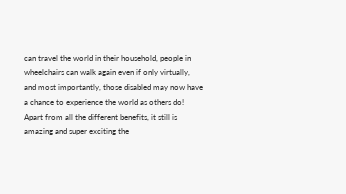can travel the world in their household, people in wheelchairs can walk again even if only virtually, and most importantly, those disabled may now have a chance to experience the world as others do! Apart from all the different benefits, it still is amazing and super exciting the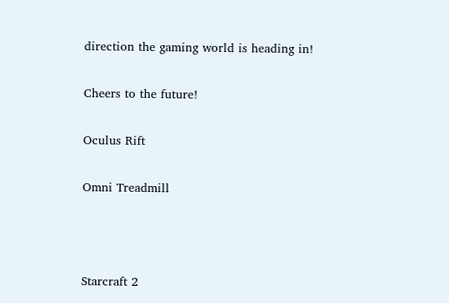direction the gaming world is heading in!

Cheers to the future!

Oculus Rift

Omni Treadmill



Starcraft 2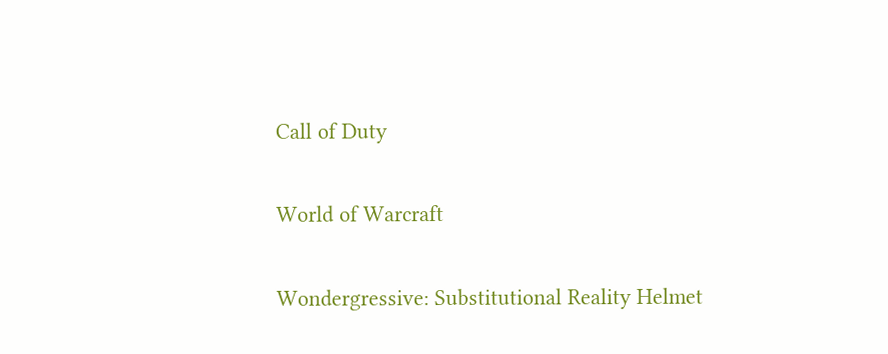Call of Duty

World of Warcraft

Wondergressive: Substitutional Reality Helmet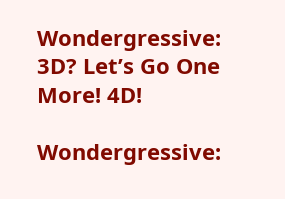Wondergressive: 3D? Let’s Go One More! 4D!

Wondergressive: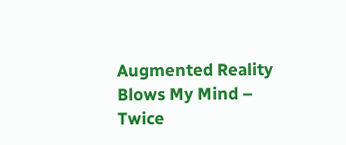Augmented Reality Blows My Mind – Twice